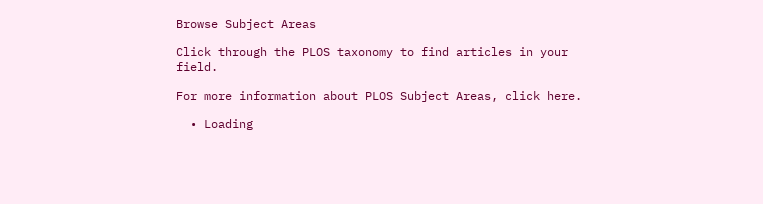Browse Subject Areas

Click through the PLOS taxonomy to find articles in your field.

For more information about PLOS Subject Areas, click here.

  • Loading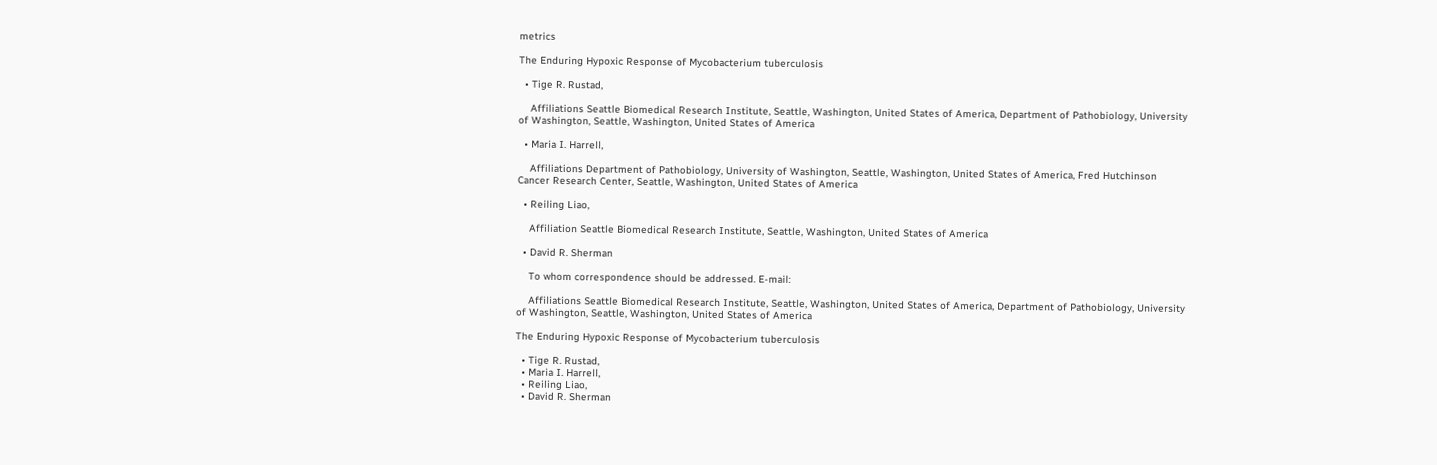metrics

The Enduring Hypoxic Response of Mycobacterium tuberculosis

  • Tige R. Rustad,

    Affiliations Seattle Biomedical Research Institute, Seattle, Washington, United States of America, Department of Pathobiology, University of Washington, Seattle, Washington, United States of America

  • Maria I. Harrell,

    Affiliations Department of Pathobiology, University of Washington, Seattle, Washington, United States of America, Fred Hutchinson Cancer Research Center, Seattle, Washington, United States of America

  • Reiling Liao,

    Affiliation Seattle Biomedical Research Institute, Seattle, Washington, United States of America

  • David R. Sherman

    To whom correspondence should be addressed. E-mail:

    Affiliations Seattle Biomedical Research Institute, Seattle, Washington, United States of America, Department of Pathobiology, University of Washington, Seattle, Washington, United States of America

The Enduring Hypoxic Response of Mycobacterium tuberculosis

  • Tige R. Rustad,
  • Maria I. Harrell,
  • Reiling Liao,
  • David R. Sherman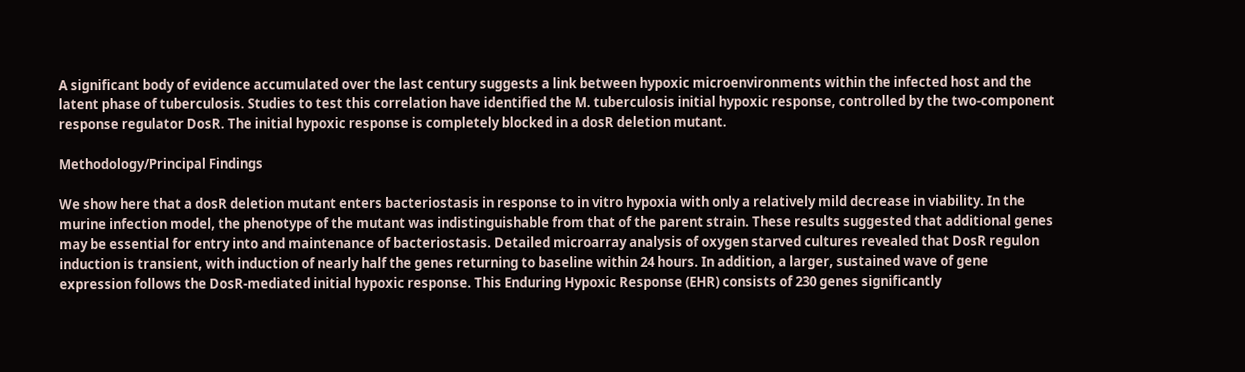A significant body of evidence accumulated over the last century suggests a link between hypoxic microenvironments within the infected host and the latent phase of tuberculosis. Studies to test this correlation have identified the M. tuberculosis initial hypoxic response, controlled by the two-component response regulator DosR. The initial hypoxic response is completely blocked in a dosR deletion mutant.

Methodology/Principal Findings

We show here that a dosR deletion mutant enters bacteriostasis in response to in vitro hypoxia with only a relatively mild decrease in viability. In the murine infection model, the phenotype of the mutant was indistinguishable from that of the parent strain. These results suggested that additional genes may be essential for entry into and maintenance of bacteriostasis. Detailed microarray analysis of oxygen starved cultures revealed that DosR regulon induction is transient, with induction of nearly half the genes returning to baseline within 24 hours. In addition, a larger, sustained wave of gene expression follows the DosR-mediated initial hypoxic response. This Enduring Hypoxic Response (EHR) consists of 230 genes significantly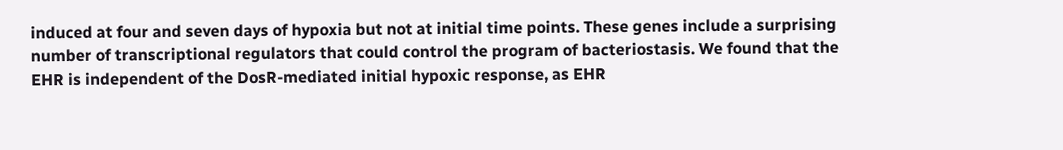induced at four and seven days of hypoxia but not at initial time points. These genes include a surprising number of transcriptional regulators that could control the program of bacteriostasis. We found that the EHR is independent of the DosR-mediated initial hypoxic response, as EHR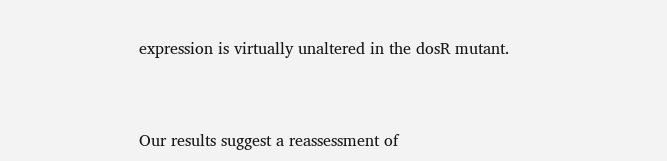expression is virtually unaltered in the dosR mutant.


Our results suggest a reassessment of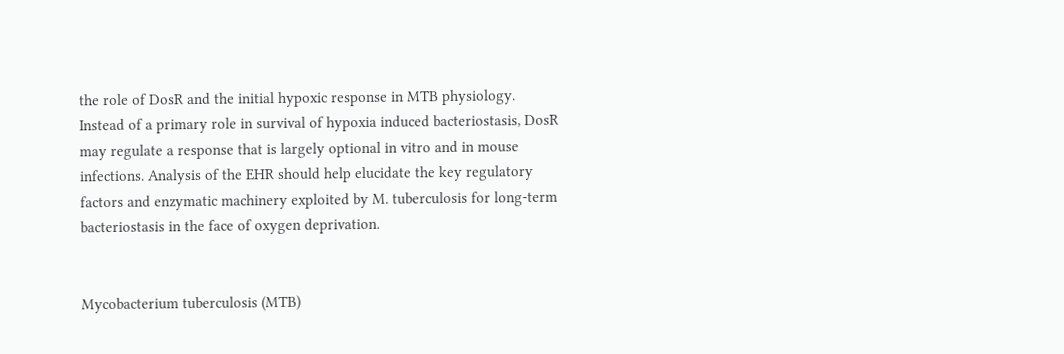the role of DosR and the initial hypoxic response in MTB physiology. Instead of a primary role in survival of hypoxia induced bacteriostasis, DosR may regulate a response that is largely optional in vitro and in mouse infections. Analysis of the EHR should help elucidate the key regulatory factors and enzymatic machinery exploited by M. tuberculosis for long-term bacteriostasis in the face of oxygen deprivation.


Mycobacterium tuberculosis (MTB)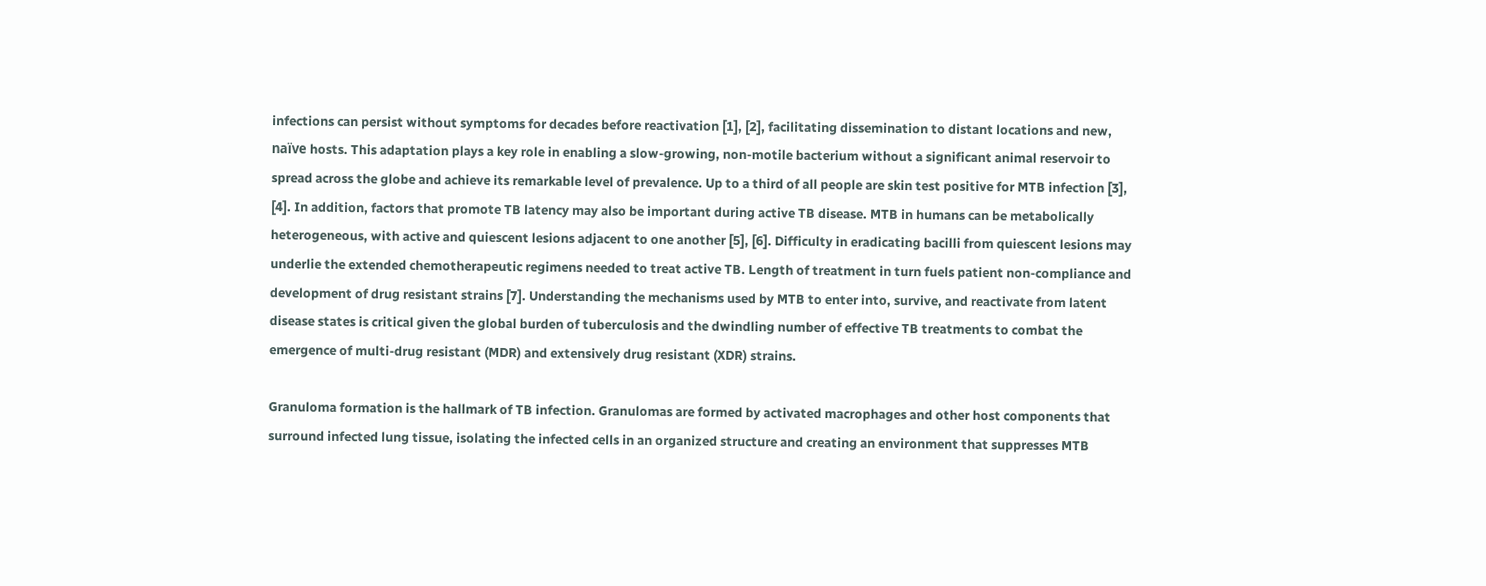infections can persist without symptoms for decades before reactivation [1], [2], facilitating dissemination to distant locations and new, naïve hosts. This adaptation plays a key role in enabling a slow-growing, non-motile bacterium without a significant animal reservoir to spread across the globe and achieve its remarkable level of prevalence. Up to a third of all people are skin test positive for MTB infection [3], [4]. In addition, factors that promote TB latency may also be important during active TB disease. MTB in humans can be metabolically heterogeneous, with active and quiescent lesions adjacent to one another [5], [6]. Difficulty in eradicating bacilli from quiescent lesions may underlie the extended chemotherapeutic regimens needed to treat active TB. Length of treatment in turn fuels patient non-compliance and development of drug resistant strains [7]. Understanding the mechanisms used by MTB to enter into, survive, and reactivate from latent disease states is critical given the global burden of tuberculosis and the dwindling number of effective TB treatments to combat the emergence of multi-drug resistant (MDR) and extensively drug resistant (XDR) strains.

Granuloma formation is the hallmark of TB infection. Granulomas are formed by activated macrophages and other host components that surround infected lung tissue, isolating the infected cells in an organized structure and creating an environment that suppresses MTB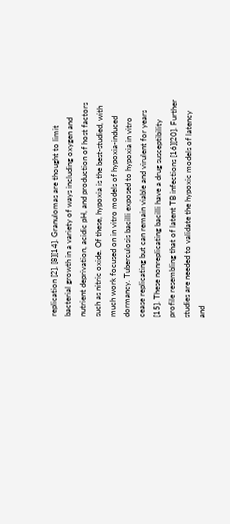replication [2], [8][14]. Granulomas are thought to limit bacterial growth in a variety of ways including oxygen and nutrient deprivation, acidic pH, and production of host factors such as nitric oxide. Of these, hypoxia is the best-studied, with much work focused on in vitro models of hypoxia-induced dormancy. Tuberculosis bacilli exposed to hypoxia in vitro cease replicating but can remain viable and virulent for years [15]. These nonreplicating bacilli have a drug susceptibility profile resembling that of latent TB infections [16][20]. Further studies are needed to validate the hypoxic models of latency and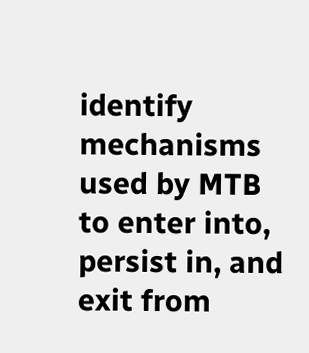identify mechanisms used by MTB to enter into, persist in, and exit from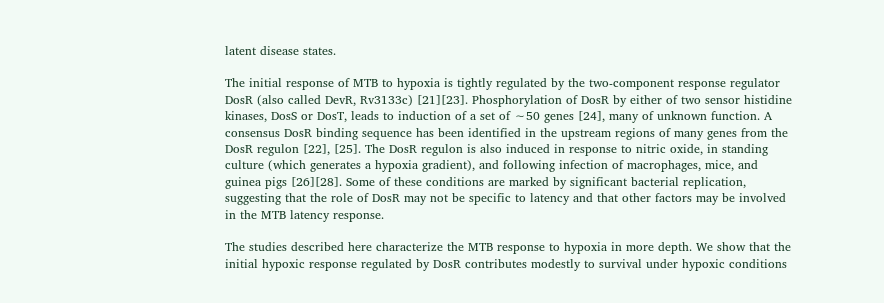latent disease states.

The initial response of MTB to hypoxia is tightly regulated by the two-component response regulator DosR (also called DevR, Rv3133c) [21][23]. Phosphorylation of DosR by either of two sensor histidine kinases, DosS or DosT, leads to induction of a set of ∼50 genes [24], many of unknown function. A consensus DosR binding sequence has been identified in the upstream regions of many genes from the DosR regulon [22], [25]. The DosR regulon is also induced in response to nitric oxide, in standing culture (which generates a hypoxia gradient), and following infection of macrophages, mice, and guinea pigs [26][28]. Some of these conditions are marked by significant bacterial replication, suggesting that the role of DosR may not be specific to latency and that other factors may be involved in the MTB latency response.

The studies described here characterize the MTB response to hypoxia in more depth. We show that the initial hypoxic response regulated by DosR contributes modestly to survival under hypoxic conditions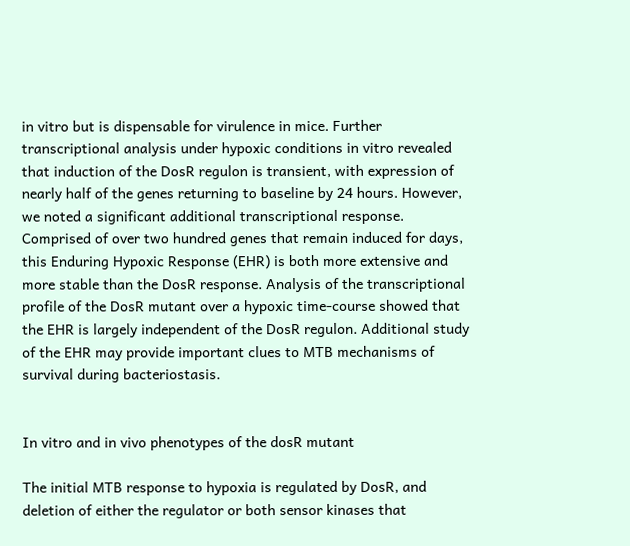in vitro but is dispensable for virulence in mice. Further transcriptional analysis under hypoxic conditions in vitro revealed that induction of the DosR regulon is transient, with expression of nearly half of the genes returning to baseline by 24 hours. However, we noted a significant additional transcriptional response. Comprised of over two hundred genes that remain induced for days, this Enduring Hypoxic Response (EHR) is both more extensive and more stable than the DosR response. Analysis of the transcriptional profile of the DosR mutant over a hypoxic time-course showed that the EHR is largely independent of the DosR regulon. Additional study of the EHR may provide important clues to MTB mechanisms of survival during bacteriostasis.


In vitro and in vivo phenotypes of the dosR mutant

The initial MTB response to hypoxia is regulated by DosR, and deletion of either the regulator or both sensor kinases that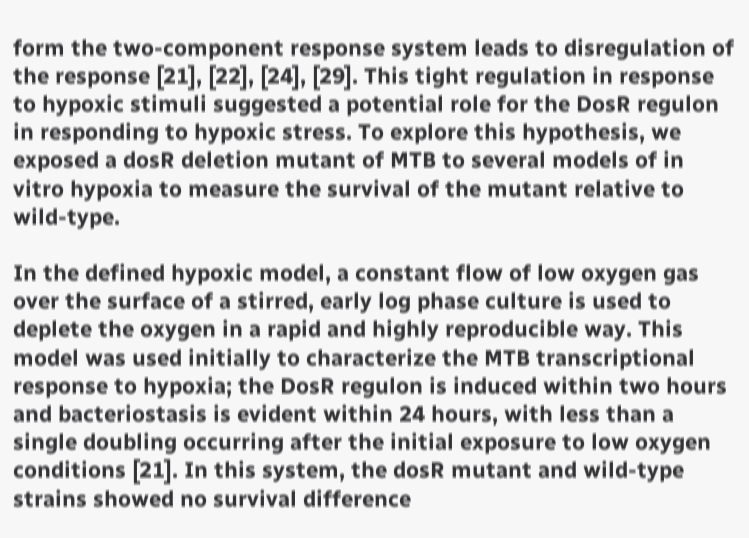form the two-component response system leads to disregulation of the response [21], [22], [24], [29]. This tight regulation in response to hypoxic stimuli suggested a potential role for the DosR regulon in responding to hypoxic stress. To explore this hypothesis, we exposed a dosR deletion mutant of MTB to several models of in vitro hypoxia to measure the survival of the mutant relative to wild-type.

In the defined hypoxic model, a constant flow of low oxygen gas over the surface of a stirred, early log phase culture is used to deplete the oxygen in a rapid and highly reproducible way. This model was used initially to characterize the MTB transcriptional response to hypoxia; the DosR regulon is induced within two hours and bacteriostasis is evident within 24 hours, with less than a single doubling occurring after the initial exposure to low oxygen conditions [21]. In this system, the dosR mutant and wild-type strains showed no survival difference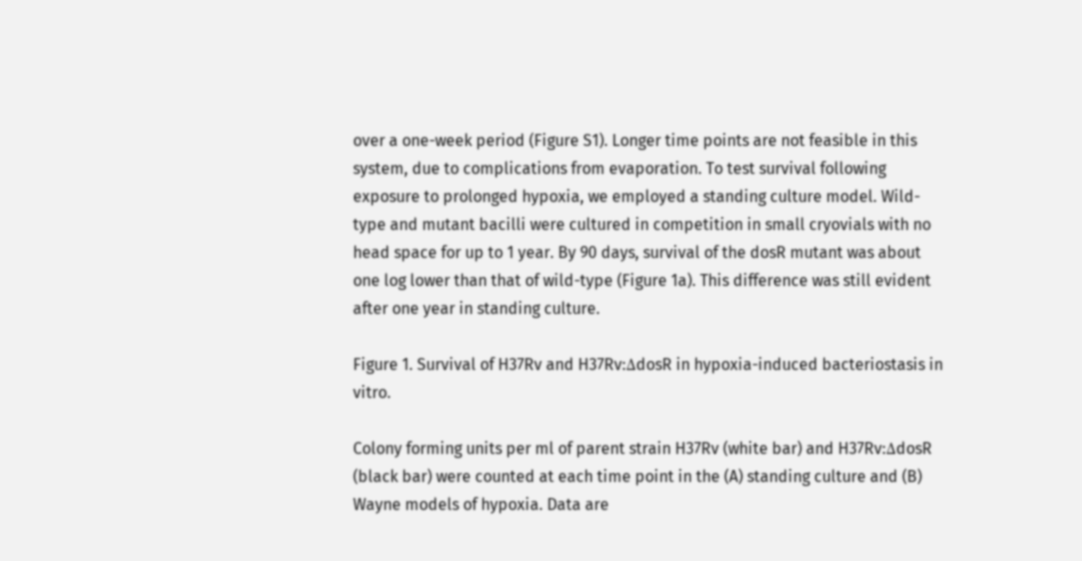over a one-week period (Figure S1). Longer time points are not feasible in this system, due to complications from evaporation. To test survival following exposure to prolonged hypoxia, we employed a standing culture model. Wild-type and mutant bacilli were cultured in competition in small cryovials with no head space for up to 1 year. By 90 days, survival of the dosR mutant was about one log lower than that of wild-type (Figure 1a). This difference was still evident after one year in standing culture.

Figure 1. Survival of H37Rv and H37Rv:ΔdosR in hypoxia-induced bacteriostasis in vitro.

Colony forming units per ml of parent strain H37Rv (white bar) and H37Rv:ΔdosR (black bar) were counted at each time point in the (A) standing culture and (B) Wayne models of hypoxia. Data are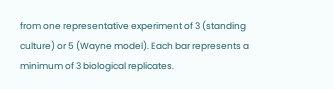from one representative experiment of 3 (standing culture) or 5 (Wayne model). Each bar represents a minimum of 3 biological replicates.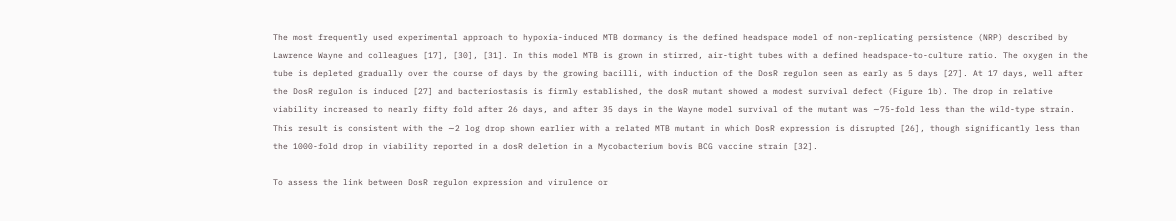The most frequently used experimental approach to hypoxia-induced MTB dormancy is the defined headspace model of non-replicating persistence (NRP) described by Lawrence Wayne and colleagues [17], [30], [31]. In this model MTB is grown in stirred, air-tight tubes with a defined headspace-to-culture ratio. The oxygen in the tube is depleted gradually over the course of days by the growing bacilli, with induction of the DosR regulon seen as early as 5 days [27]. At 17 days, well after the DosR regulon is induced [27] and bacteriostasis is firmly established, the dosR mutant showed a modest survival defect (Figure 1b). The drop in relative viability increased to nearly fifty fold after 26 days, and after 35 days in the Wayne model survival of the mutant was ∼75-fold less than the wild-type strain. This result is consistent with the ∼2 log drop shown earlier with a related MTB mutant in which DosR expression is disrupted [26], though significantly less than the 1000-fold drop in viability reported in a dosR deletion in a Mycobacterium bovis BCG vaccine strain [32].

To assess the link between DosR regulon expression and virulence or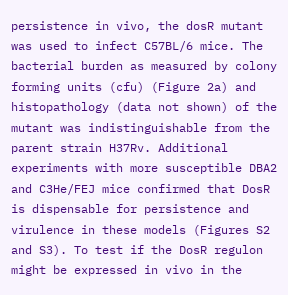persistence in vivo, the dosR mutant was used to infect C57BL/6 mice. The bacterial burden as measured by colony forming units (cfu) (Figure 2a) and histopathology (data not shown) of the mutant was indistinguishable from the parent strain H37Rv. Additional experiments with more susceptible DBA2 and C3He/FEJ mice confirmed that DosR is dispensable for persistence and virulence in these models (Figures S2 and S3). To test if the DosR regulon might be expressed in vivo in the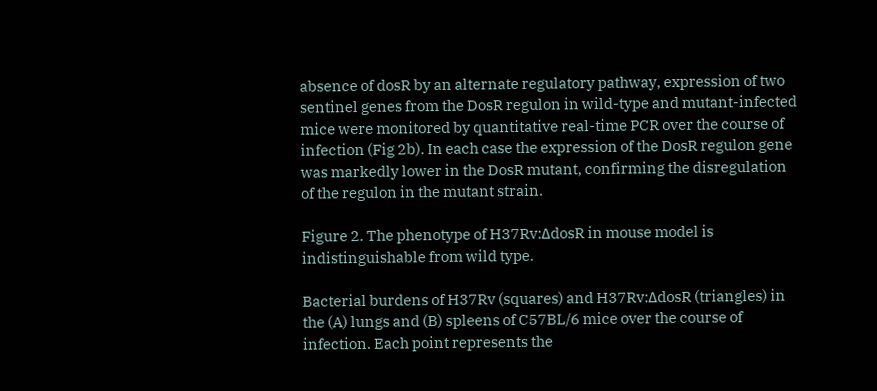absence of dosR by an alternate regulatory pathway, expression of two sentinel genes from the DosR regulon in wild-type and mutant-infected mice were monitored by quantitative real-time PCR over the course of infection (Fig 2b). In each case the expression of the DosR regulon gene was markedly lower in the DosR mutant, confirming the disregulation of the regulon in the mutant strain.

Figure 2. The phenotype of H37Rv:ΔdosR in mouse model is indistinguishable from wild type.

Bacterial burdens of H37Rv (squares) and H37Rv:ΔdosR (triangles) in the (A) lungs and (B) spleens of C57BL/6 mice over the course of infection. Each point represents the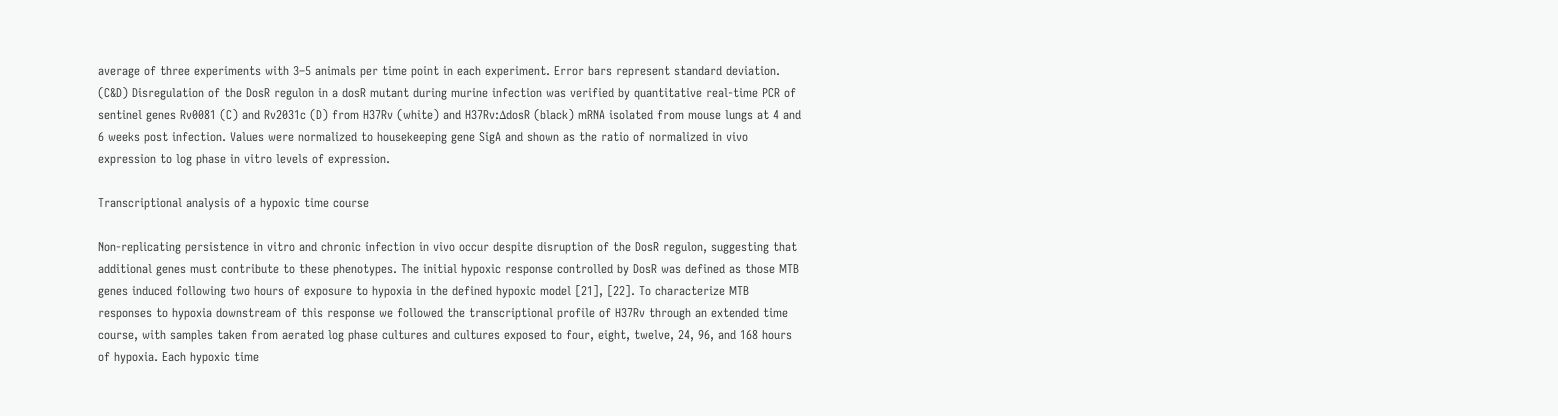average of three experiments with 3–5 animals per time point in each experiment. Error bars represent standard deviation. (C&D) Disregulation of the DosR regulon in a dosR mutant during murine infection was verified by quantitative real-time PCR of sentinel genes Rv0081 (C) and Rv2031c (D) from H37Rv (white) and H37Rv:ΔdosR (black) mRNA isolated from mouse lungs at 4 and 6 weeks post infection. Values were normalized to housekeeping gene SigA and shown as the ratio of normalized in vivo expression to log phase in vitro levels of expression.

Transcriptional analysis of a hypoxic time course

Non-replicating persistence in vitro and chronic infection in vivo occur despite disruption of the DosR regulon, suggesting that additional genes must contribute to these phenotypes. The initial hypoxic response controlled by DosR was defined as those MTB genes induced following two hours of exposure to hypoxia in the defined hypoxic model [21], [22]. To characterize MTB responses to hypoxia downstream of this response we followed the transcriptional profile of H37Rv through an extended time course, with samples taken from aerated log phase cultures and cultures exposed to four, eight, twelve, 24, 96, and 168 hours of hypoxia. Each hypoxic time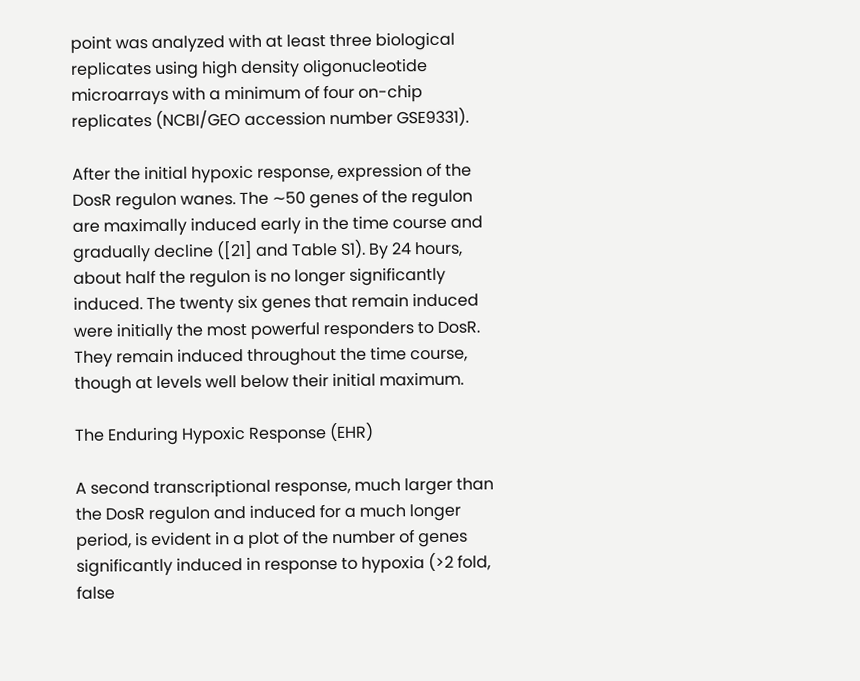point was analyzed with at least three biological replicates using high density oligonucleotide microarrays with a minimum of four on-chip replicates (NCBI/GEO accession number GSE9331).

After the initial hypoxic response, expression of the DosR regulon wanes. The ∼50 genes of the regulon are maximally induced early in the time course and gradually decline ([21] and Table S1). By 24 hours, about half the regulon is no longer significantly induced. The twenty six genes that remain induced were initially the most powerful responders to DosR. They remain induced throughout the time course, though at levels well below their initial maximum.

The Enduring Hypoxic Response (EHR)

A second transcriptional response, much larger than the DosR regulon and induced for a much longer period, is evident in a plot of the number of genes significantly induced in response to hypoxia (>2 fold, false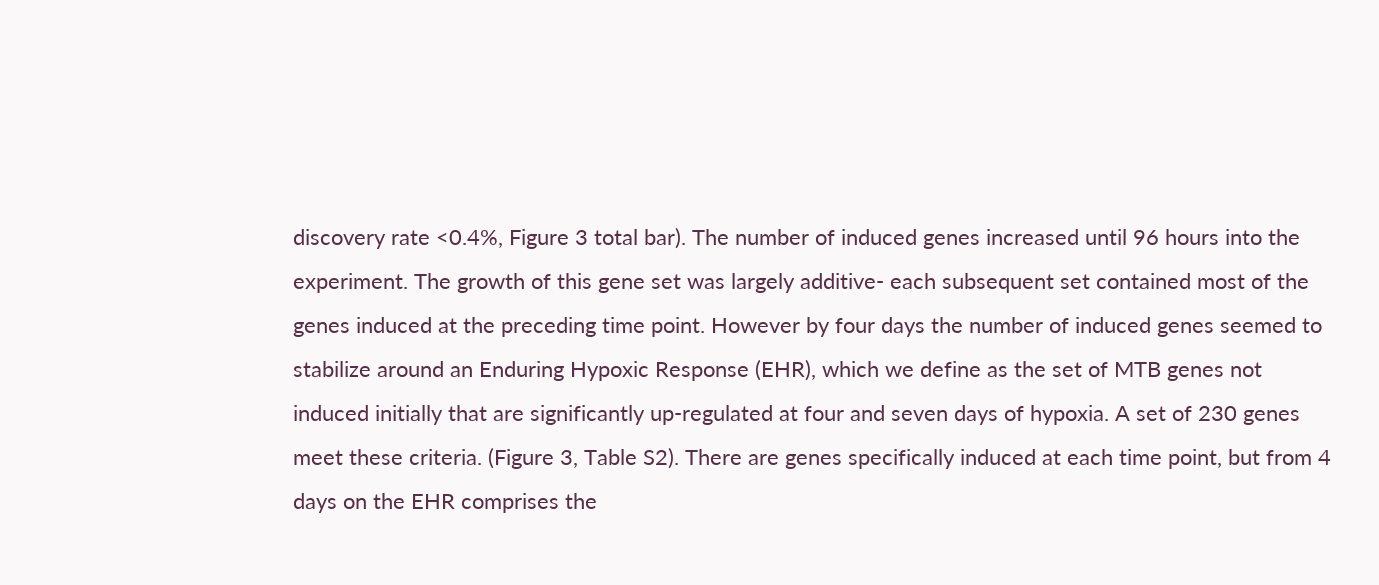discovery rate <0.4%, Figure 3 total bar). The number of induced genes increased until 96 hours into the experiment. The growth of this gene set was largely additive- each subsequent set contained most of the genes induced at the preceding time point. However by four days the number of induced genes seemed to stabilize around an Enduring Hypoxic Response (EHR), which we define as the set of MTB genes not induced initially that are significantly up-regulated at four and seven days of hypoxia. A set of 230 genes meet these criteria. (Figure 3, Table S2). There are genes specifically induced at each time point, but from 4 days on the EHR comprises the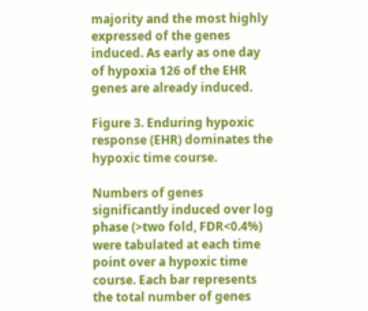majority and the most highly expressed of the genes induced. As early as one day of hypoxia 126 of the EHR genes are already induced.

Figure 3. Enduring hypoxic response (EHR) dominates the hypoxic time course.

Numbers of genes significantly induced over log phase (>two fold, FDR<0.4%) were tabulated at each time point over a hypoxic time course. Each bar represents the total number of genes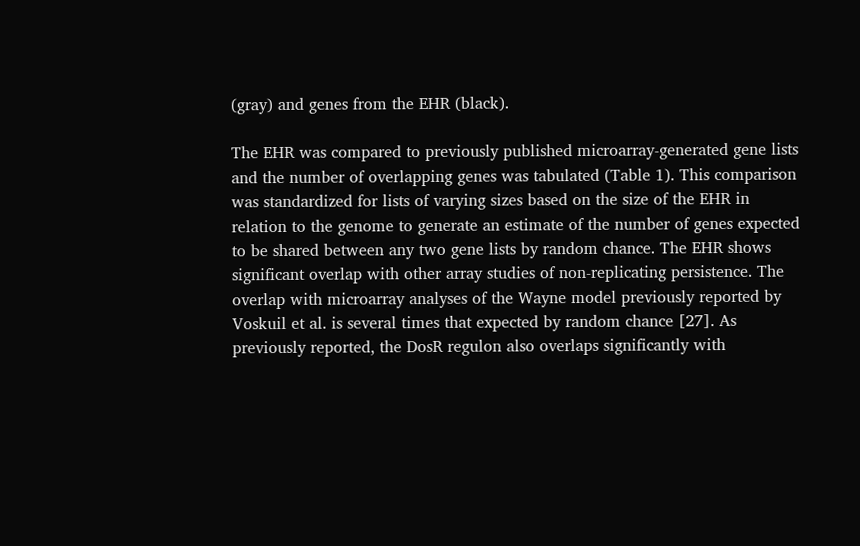(gray) and genes from the EHR (black).

The EHR was compared to previously published microarray-generated gene lists and the number of overlapping genes was tabulated (Table 1). This comparison was standardized for lists of varying sizes based on the size of the EHR in relation to the genome to generate an estimate of the number of genes expected to be shared between any two gene lists by random chance. The EHR shows significant overlap with other array studies of non-replicating persistence. The overlap with microarray analyses of the Wayne model previously reported by Voskuil et al. is several times that expected by random chance [27]. As previously reported, the DosR regulon also overlaps significantly with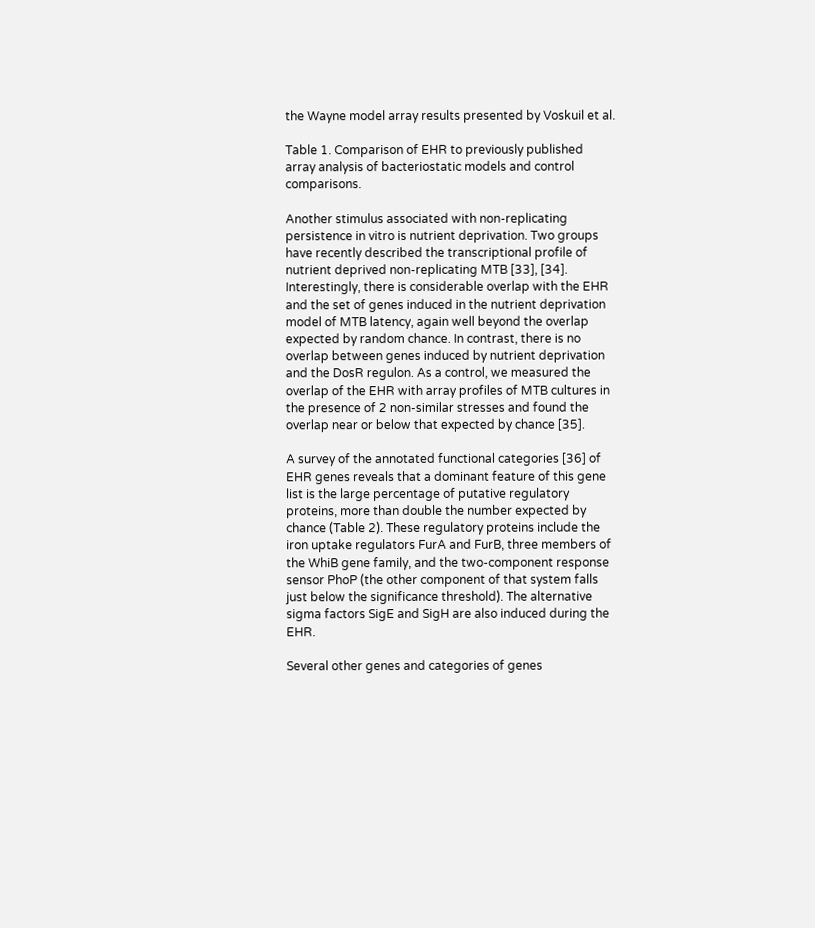the Wayne model array results presented by Voskuil et al.

Table 1. Comparison of EHR to previously published array analysis of bacteriostatic models and control comparisons.

Another stimulus associated with non-replicating persistence in vitro is nutrient deprivation. Two groups have recently described the transcriptional profile of nutrient deprived non-replicating MTB [33], [34]. Interestingly, there is considerable overlap with the EHR and the set of genes induced in the nutrient deprivation model of MTB latency, again well beyond the overlap expected by random chance. In contrast, there is no overlap between genes induced by nutrient deprivation and the DosR regulon. As a control, we measured the overlap of the EHR with array profiles of MTB cultures in the presence of 2 non-similar stresses and found the overlap near or below that expected by chance [35].

A survey of the annotated functional categories [36] of EHR genes reveals that a dominant feature of this gene list is the large percentage of putative regulatory proteins, more than double the number expected by chance (Table 2). These regulatory proteins include the iron uptake regulators FurA and FurB, three members of the WhiB gene family, and the two-component response sensor PhoP (the other component of that system falls just below the significance threshold). The alternative sigma factors SigE and SigH are also induced during the EHR.

Several other genes and categories of genes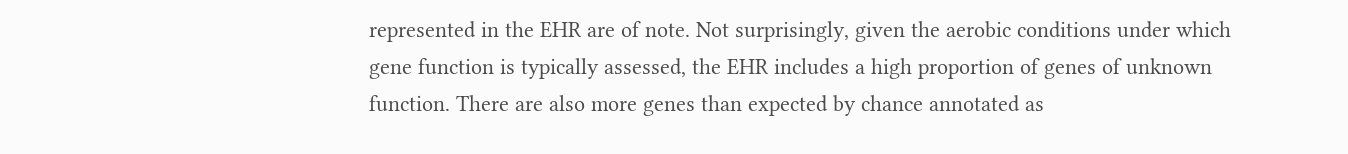represented in the EHR are of note. Not surprisingly, given the aerobic conditions under which gene function is typically assessed, the EHR includes a high proportion of genes of unknown function. There are also more genes than expected by chance annotated as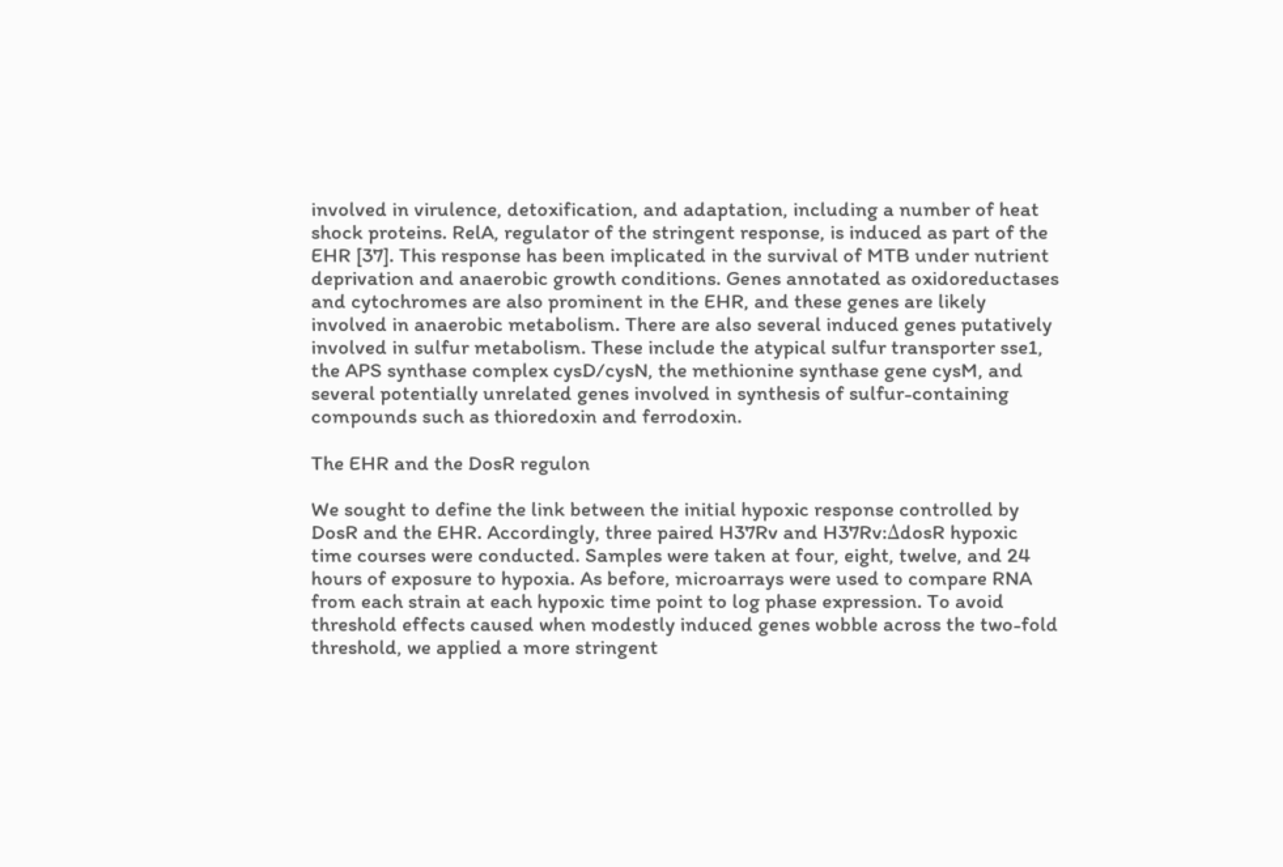involved in virulence, detoxification, and adaptation, including a number of heat shock proteins. RelA, regulator of the stringent response, is induced as part of the EHR [37]. This response has been implicated in the survival of MTB under nutrient deprivation and anaerobic growth conditions. Genes annotated as oxidoreductases and cytochromes are also prominent in the EHR, and these genes are likely involved in anaerobic metabolism. There are also several induced genes putatively involved in sulfur metabolism. These include the atypical sulfur transporter sse1, the APS synthase complex cysD/cysN, the methionine synthase gene cysM, and several potentially unrelated genes involved in synthesis of sulfur-containing compounds such as thioredoxin and ferrodoxin.

The EHR and the DosR regulon

We sought to define the link between the initial hypoxic response controlled by DosR and the EHR. Accordingly, three paired H37Rv and H37Rv:ΔdosR hypoxic time courses were conducted. Samples were taken at four, eight, twelve, and 24 hours of exposure to hypoxia. As before, microarrays were used to compare RNA from each strain at each hypoxic time point to log phase expression. To avoid threshold effects caused when modestly induced genes wobble across the two-fold threshold, we applied a more stringent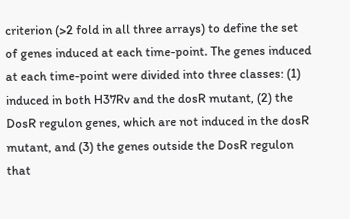criterion (>2 fold in all three arrays) to define the set of genes induced at each time-point. The genes induced at each time-point were divided into three classes: (1) induced in both H37Rv and the dosR mutant, (2) the DosR regulon genes, which are not induced in the dosR mutant, and (3) the genes outside the DosR regulon that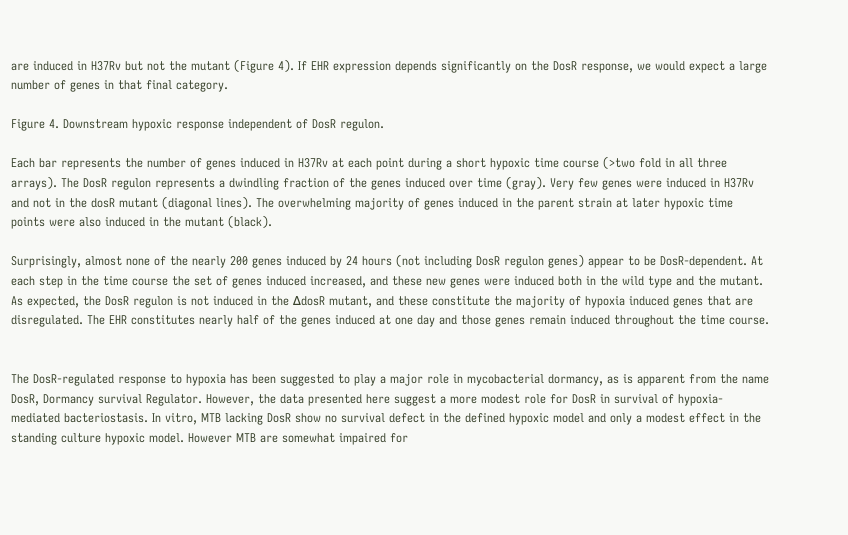are induced in H37Rv but not the mutant (Figure 4). If EHR expression depends significantly on the DosR response, we would expect a large number of genes in that final category.

Figure 4. Downstream hypoxic response independent of DosR regulon.

Each bar represents the number of genes induced in H37Rv at each point during a short hypoxic time course (>two fold in all three arrays). The DosR regulon represents a dwindling fraction of the genes induced over time (gray). Very few genes were induced in H37Rv and not in the dosR mutant (diagonal lines). The overwhelming majority of genes induced in the parent strain at later hypoxic time points were also induced in the mutant (black).

Surprisingly, almost none of the nearly 200 genes induced by 24 hours (not including DosR regulon genes) appear to be DosR-dependent. At each step in the time course the set of genes induced increased, and these new genes were induced both in the wild type and the mutant. As expected, the DosR regulon is not induced in the ΔdosR mutant, and these constitute the majority of hypoxia induced genes that are disregulated. The EHR constitutes nearly half of the genes induced at one day and those genes remain induced throughout the time course.


The DosR-regulated response to hypoxia has been suggested to play a major role in mycobacterial dormancy, as is apparent from the name DosR, Dormancy survival Regulator. However, the data presented here suggest a more modest role for DosR in survival of hypoxia-mediated bacteriostasis. In vitro, MTB lacking DosR show no survival defect in the defined hypoxic model and only a modest effect in the standing culture hypoxic model. However MTB are somewhat impaired for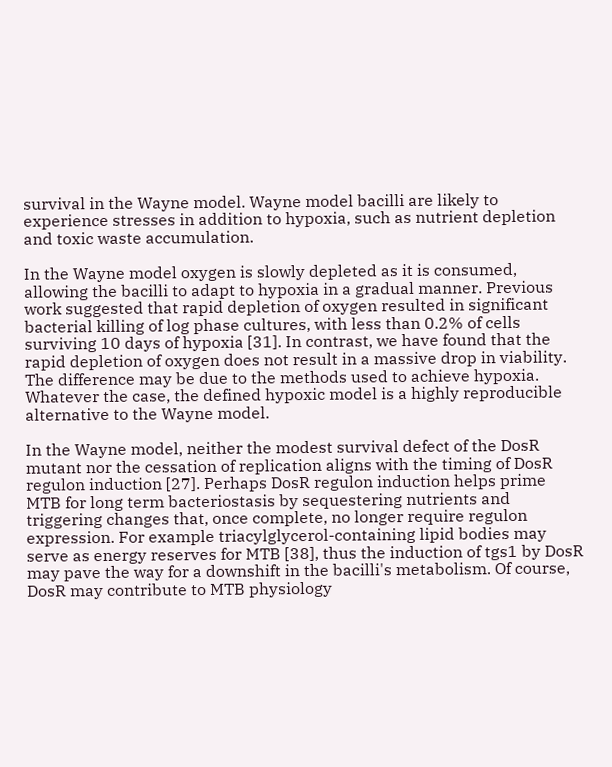survival in the Wayne model. Wayne model bacilli are likely to experience stresses in addition to hypoxia, such as nutrient depletion and toxic waste accumulation.

In the Wayne model oxygen is slowly depleted as it is consumed, allowing the bacilli to adapt to hypoxia in a gradual manner. Previous work suggested that rapid depletion of oxygen resulted in significant bacterial killing of log phase cultures, with less than 0.2% of cells surviving 10 days of hypoxia [31]. In contrast, we have found that the rapid depletion of oxygen does not result in a massive drop in viability. The difference may be due to the methods used to achieve hypoxia. Whatever the case, the defined hypoxic model is a highly reproducible alternative to the Wayne model.

In the Wayne model, neither the modest survival defect of the DosR mutant nor the cessation of replication aligns with the timing of DosR regulon induction [27]. Perhaps DosR regulon induction helps prime MTB for long term bacteriostasis by sequestering nutrients and triggering changes that, once complete, no longer require regulon expression. For example triacylglycerol-containing lipid bodies may serve as energy reserves for MTB [38], thus the induction of tgs1 by DosR may pave the way for a downshift in the bacilli's metabolism. Of course, DosR may contribute to MTB physiology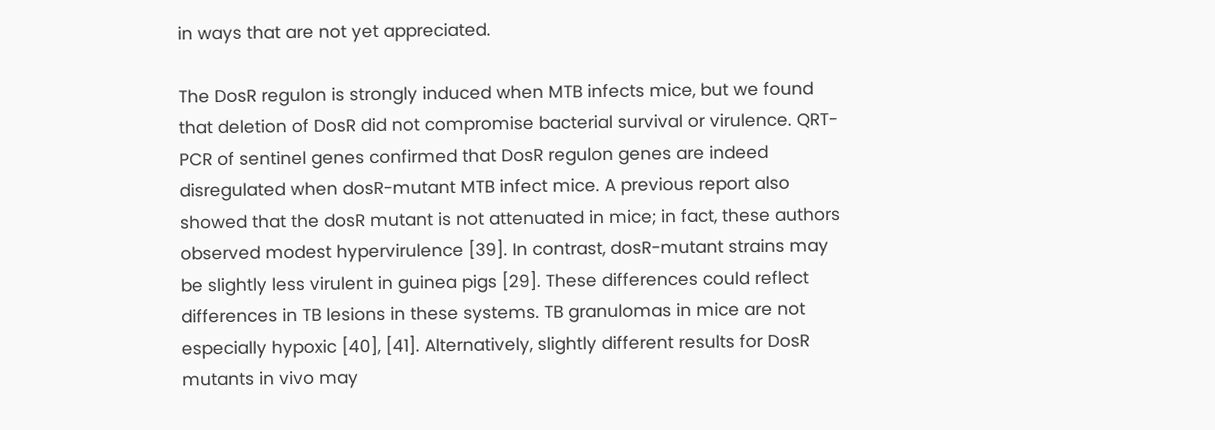in ways that are not yet appreciated.

The DosR regulon is strongly induced when MTB infects mice, but we found that deletion of DosR did not compromise bacterial survival or virulence. QRT-PCR of sentinel genes confirmed that DosR regulon genes are indeed disregulated when dosR-mutant MTB infect mice. A previous report also showed that the dosR mutant is not attenuated in mice; in fact, these authors observed modest hypervirulence [39]. In contrast, dosR-mutant strains may be slightly less virulent in guinea pigs [29]. These differences could reflect differences in TB lesions in these systems. TB granulomas in mice are not especially hypoxic [40], [41]. Alternatively, slightly different results for DosR mutants in vivo may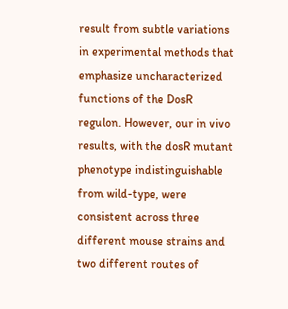result from subtle variations in experimental methods that emphasize uncharacterized functions of the DosR regulon. However, our in vivo results, with the dosR mutant phenotype indistinguishable from wild-type, were consistent across three different mouse strains and two different routes of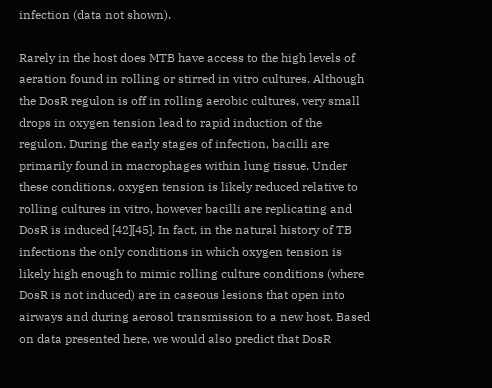infection (data not shown).

Rarely in the host does MTB have access to the high levels of aeration found in rolling or stirred in vitro cultures. Although the DosR regulon is off in rolling aerobic cultures, very small drops in oxygen tension lead to rapid induction of the regulon. During the early stages of infection, bacilli are primarily found in macrophages within lung tissue. Under these conditions, oxygen tension is likely reduced relative to rolling cultures in vitro, however bacilli are replicating and DosR is induced [42][45]. In fact, in the natural history of TB infections the only conditions in which oxygen tension is likely high enough to mimic rolling culture conditions (where DosR is not induced) are in caseous lesions that open into airways and during aerosol transmission to a new host. Based on data presented here, we would also predict that DosR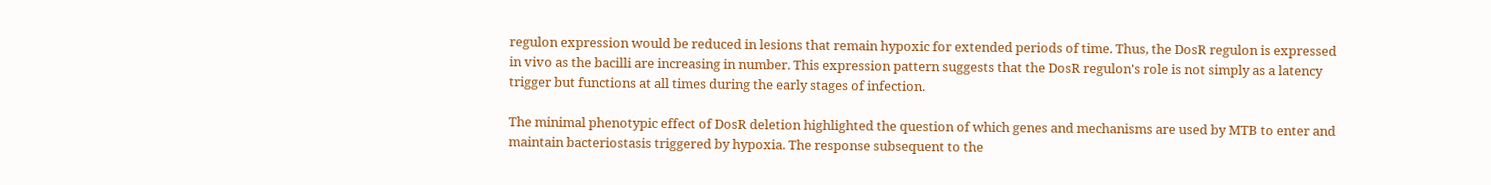regulon expression would be reduced in lesions that remain hypoxic for extended periods of time. Thus, the DosR regulon is expressed in vivo as the bacilli are increasing in number. This expression pattern suggests that the DosR regulon's role is not simply as a latency trigger but functions at all times during the early stages of infection.

The minimal phenotypic effect of DosR deletion highlighted the question of which genes and mechanisms are used by MTB to enter and maintain bacteriostasis triggered by hypoxia. The response subsequent to the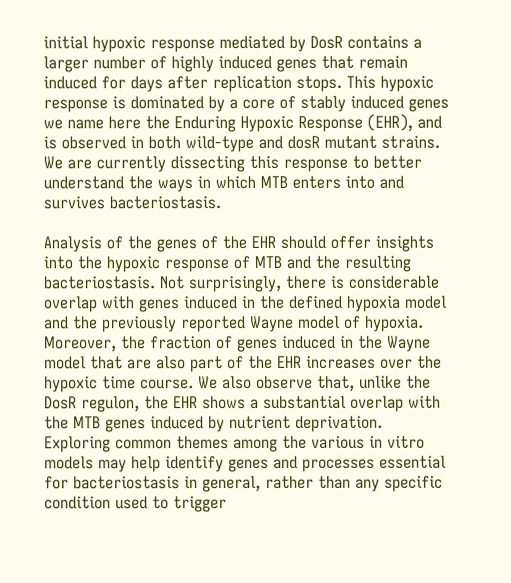initial hypoxic response mediated by DosR contains a larger number of highly induced genes that remain induced for days after replication stops. This hypoxic response is dominated by a core of stably induced genes we name here the Enduring Hypoxic Response (EHR), and is observed in both wild-type and dosR mutant strains. We are currently dissecting this response to better understand the ways in which MTB enters into and survives bacteriostasis.

Analysis of the genes of the EHR should offer insights into the hypoxic response of MTB and the resulting bacteriostasis. Not surprisingly, there is considerable overlap with genes induced in the defined hypoxia model and the previously reported Wayne model of hypoxia. Moreover, the fraction of genes induced in the Wayne model that are also part of the EHR increases over the hypoxic time course. We also observe that, unlike the DosR regulon, the EHR shows a substantial overlap with the MTB genes induced by nutrient deprivation. Exploring common themes among the various in vitro models may help identify genes and processes essential for bacteriostasis in general, rather than any specific condition used to trigger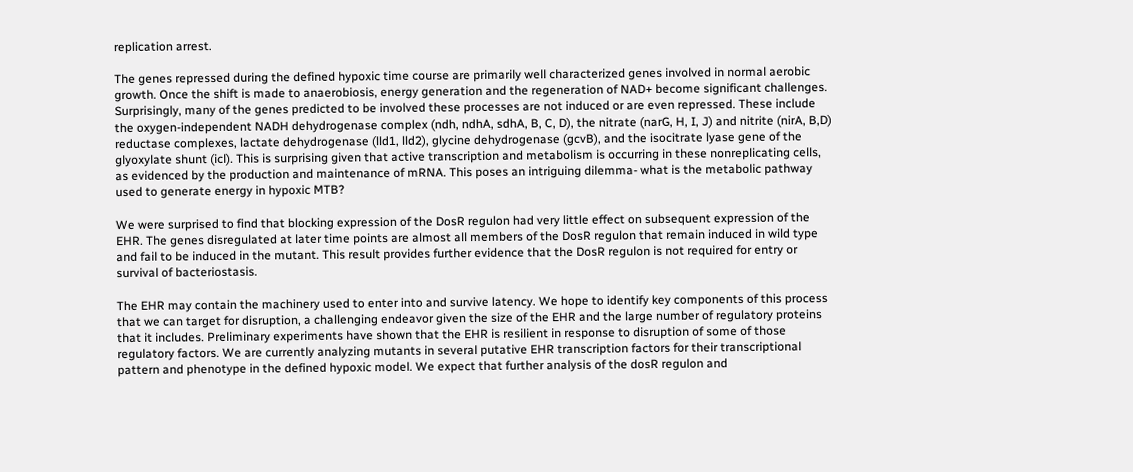replication arrest.

The genes repressed during the defined hypoxic time course are primarily well characterized genes involved in normal aerobic growth. Once the shift is made to anaerobiosis, energy generation and the regeneration of NAD+ become significant challenges. Surprisingly, many of the genes predicted to be involved these processes are not induced or are even repressed. These include the oxygen-independent NADH dehydrogenase complex (ndh, ndhA, sdhA, B, C, D), the nitrate (narG, H, I, J) and nitrite (nirA, B,D) reductase complexes, lactate dehydrogenase (lld1, lld2), glycine dehydrogenase (gcvB), and the isocitrate lyase gene of the glyoxylate shunt (icl). This is surprising given that active transcription and metabolism is occurring in these nonreplicating cells, as evidenced by the production and maintenance of mRNA. This poses an intriguing dilemma- what is the metabolic pathway used to generate energy in hypoxic MTB?

We were surprised to find that blocking expression of the DosR regulon had very little effect on subsequent expression of the EHR. The genes disregulated at later time points are almost all members of the DosR regulon that remain induced in wild type and fail to be induced in the mutant. This result provides further evidence that the DosR regulon is not required for entry or survival of bacteriostasis.

The EHR may contain the machinery used to enter into and survive latency. We hope to identify key components of this process that we can target for disruption, a challenging endeavor given the size of the EHR and the large number of regulatory proteins that it includes. Preliminary experiments have shown that the EHR is resilient in response to disruption of some of those regulatory factors. We are currently analyzing mutants in several putative EHR transcription factors for their transcriptional pattern and phenotype in the defined hypoxic model. We expect that further analysis of the dosR regulon and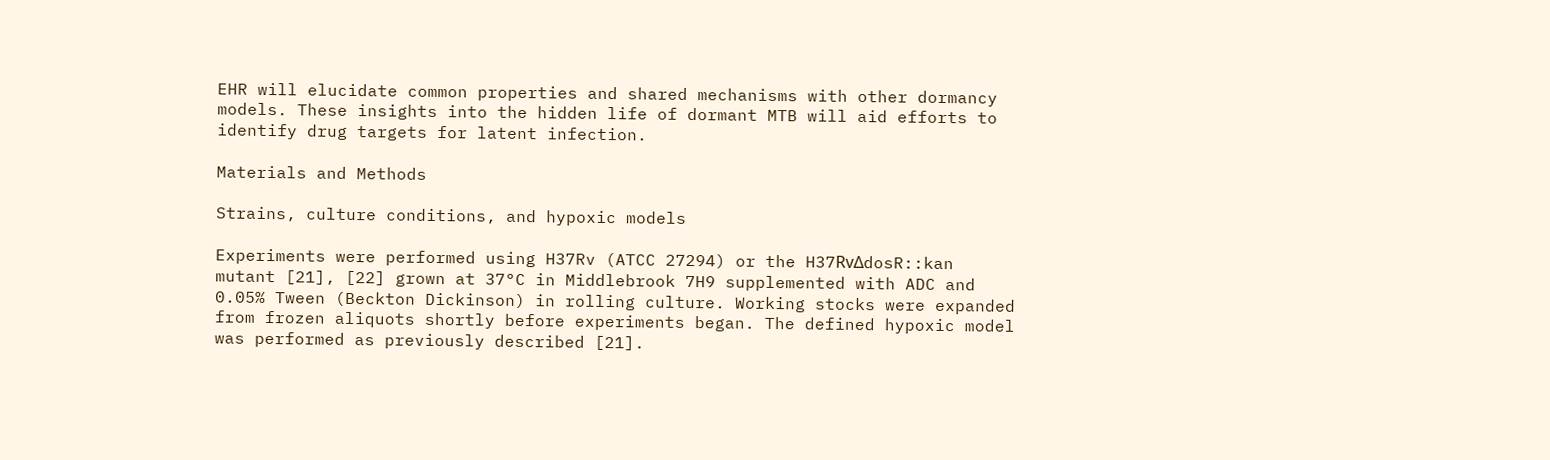EHR will elucidate common properties and shared mechanisms with other dormancy models. These insights into the hidden life of dormant MTB will aid efforts to identify drug targets for latent infection.

Materials and Methods

Strains, culture conditions, and hypoxic models

Experiments were performed using H37Rv (ATCC 27294) or the H37RvΔdosR::kan mutant [21], [22] grown at 37°C in Middlebrook 7H9 supplemented with ADC and 0.05% Tween (Beckton Dickinson) in rolling culture. Working stocks were expanded from frozen aliquots shortly before experiments began. The defined hypoxic model was performed as previously described [21].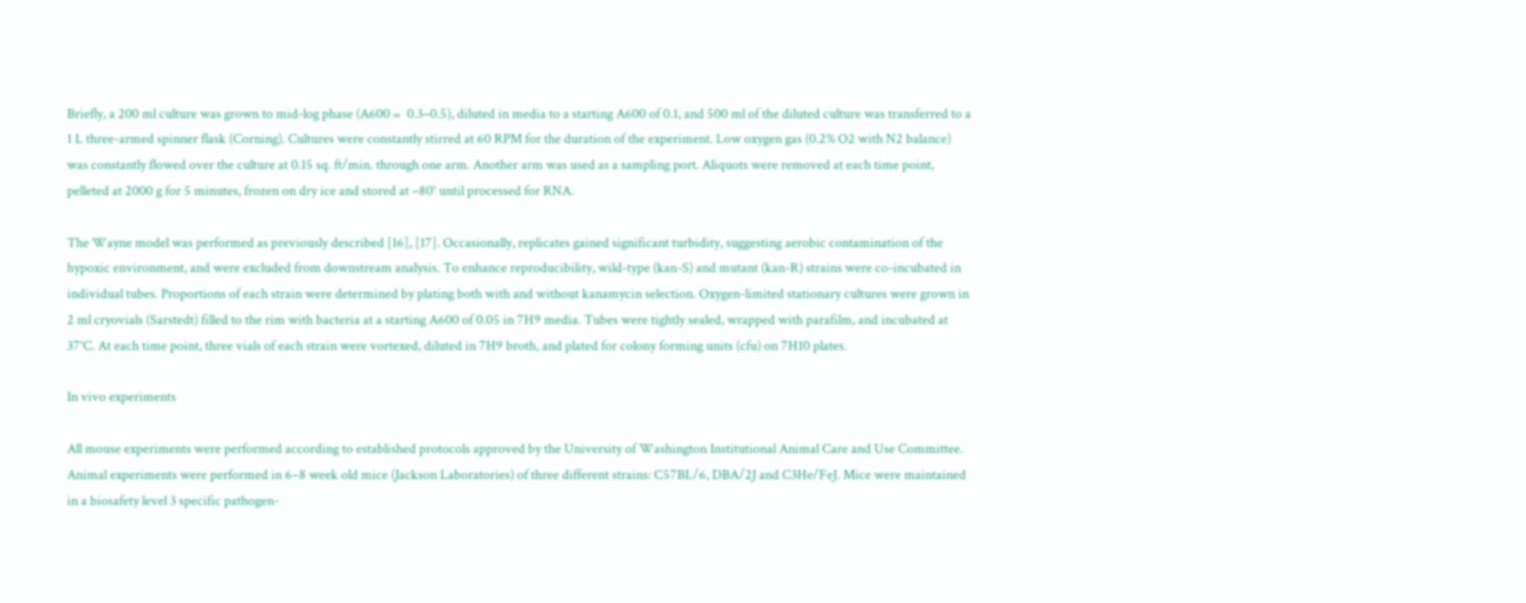Briefly, a 200 ml culture was grown to mid-log phase (A600 =  0.3–0.5), diluted in media to a starting A600 of 0.1, and 500 ml of the diluted culture was transferred to a 1 L three-armed spinner flask (Corning). Cultures were constantly stirred at 60 RPM for the duration of the experiment. Low oxygen gas (0.2% O2 with N2 balance) was constantly flowed over the culture at 0.15 sq. ft/min. through one arm. Another arm was used as a sampling port. Aliquots were removed at each time point, pelleted at 2000 g for 5 minutes, frozen on dry ice and stored at −80° until processed for RNA.

The Wayne model was performed as previously described [16], [17]. Occasionally, replicates gained significant turbidity, suggesting aerobic contamination of the hypoxic environment, and were excluded from downstream analysis. To enhance reproducibility, wild-type (kan-S) and mutant (kan-R) strains were co-incubated in individual tubes. Proportions of each strain were determined by plating both with and without kanamycin selection. Oxygen-limited stationary cultures were grown in 2 ml cryovials (Sarstedt) filled to the rim with bacteria at a starting A600 of 0.05 in 7H9 media. Tubes were tightly sealed, wrapped with parafilm, and incubated at 37°C. At each time point, three vials of each strain were vortexed, diluted in 7H9 broth, and plated for colony forming units (cfu) on 7H10 plates.

In vivo experiments

All mouse experiments were performed according to established protocols approved by the University of Washington Institutional Animal Care and Use Committee. Animal experiments were performed in 6–8 week old mice (Jackson Laboratories) of three different strains: C57BL/6, DBA/2J and C3He/FeJ. Mice were maintained in a biosafety level 3 specific pathogen-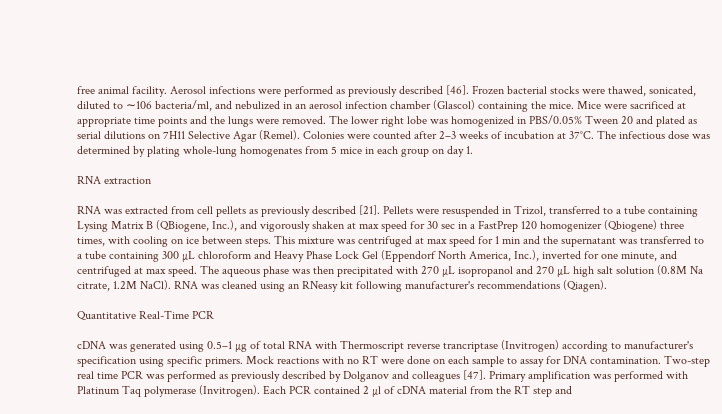free animal facility. Aerosol infections were performed as previously described [46]. Frozen bacterial stocks were thawed, sonicated, diluted to ∼106 bacteria/ml, and nebulized in an aerosol infection chamber (Glascol) containing the mice. Mice were sacrificed at appropriate time points and the lungs were removed. The lower right lobe was homogenized in PBS/0.05% Tween 20 and plated as serial dilutions on 7H11 Selective Agar (Remel). Colonies were counted after 2–3 weeks of incubation at 37°C. The infectious dose was determined by plating whole-lung homogenates from 5 mice in each group on day 1.

RNA extraction

RNA was extracted from cell pellets as previously described [21]. Pellets were resuspended in Trizol, transferred to a tube containing Lysing Matrix B (QBiogene, Inc.), and vigorously shaken at max speed for 30 sec in a FastPrep 120 homogenizer (Qbiogene) three times, with cooling on ice between steps. This mixture was centrifuged at max speed for 1 min and the supernatant was transferred to a tube containing 300 µL chloroform and Heavy Phase Lock Gel (Eppendorf North America, Inc.), inverted for one minute, and centrifuged at max speed. The aqueous phase was then precipitated with 270 µL isopropanol and 270 µL high salt solution (0.8M Na citrate, 1.2M NaCl). RNA was cleaned using an RNeasy kit following manufacturer's recommendations (Qiagen).

Quantitative Real-Time PCR

cDNA was generated using 0.5–1 µg of total RNA with Thermoscript reverse trancriptase (Invitrogen) according to manufacturer's specification using specific primers. Mock reactions with no RT were done on each sample to assay for DNA contamination. Two-step real time PCR was performed as previously described by Dolganov and colleagues [47]. Primary amplification was performed with Platinum Taq polymerase (Invitrogen). Each PCR contained 2 µl of cDNA material from the RT step and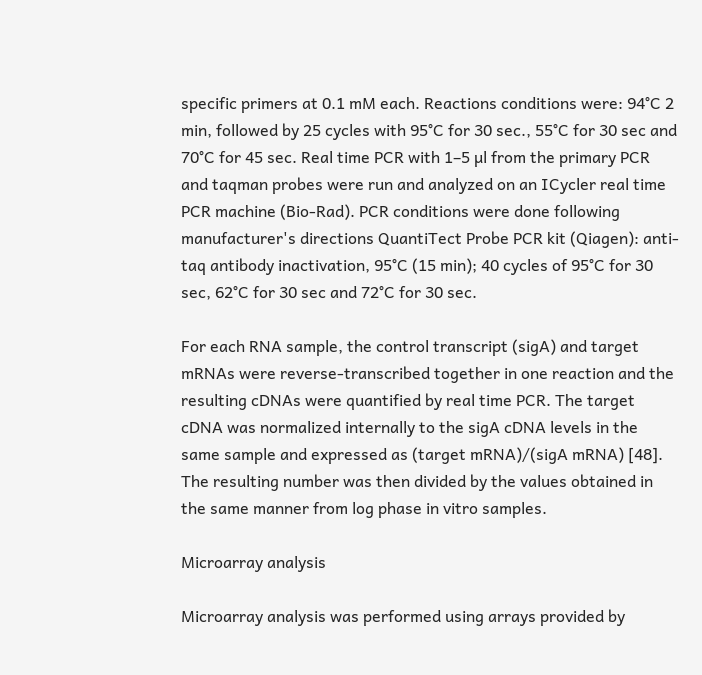specific primers at 0.1 mM each. Reactions conditions were: 94°C 2 min, followed by 25 cycles with 95°C for 30 sec., 55°C for 30 sec and 70°C for 45 sec. Real time PCR with 1–5 µl from the primary PCR and taqman probes were run and analyzed on an ICycler real time PCR machine (Bio-Rad). PCR conditions were done following manufacturer's directions QuantiTect Probe PCR kit (Qiagen): anti-taq antibody inactivation, 95°C (15 min); 40 cycles of 95°C for 30 sec, 62°C for 30 sec and 72°C for 30 sec.

For each RNA sample, the control transcript (sigA) and target mRNAs were reverse-transcribed together in one reaction and the resulting cDNAs were quantified by real time PCR. The target cDNA was normalized internally to the sigA cDNA levels in the same sample and expressed as (target mRNA)/(sigA mRNA) [48]. The resulting number was then divided by the values obtained in the same manner from log phase in vitro samples.

Microarray analysis

Microarray analysis was performed using arrays provided by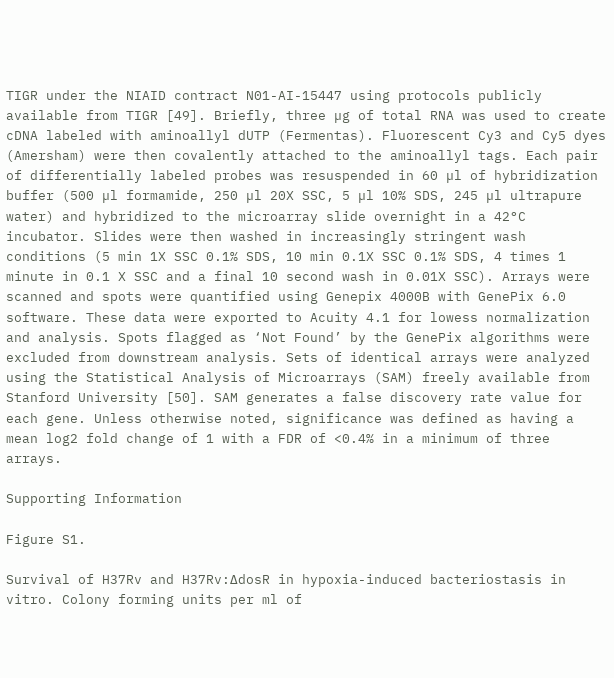TIGR under the NIAID contract N01-AI-15447 using protocols publicly available from TIGR [49]. Briefly, three µg of total RNA was used to create cDNA labeled with aminoallyl dUTP (Fermentas). Fluorescent Cy3 and Cy5 dyes (Amersham) were then covalently attached to the aminoallyl tags. Each pair of differentially labeled probes was resuspended in 60 µl of hybridization buffer (500 µl formamide, 250 µl 20X SSC, 5 µl 10% SDS, 245 µl ultrapure water) and hybridized to the microarray slide overnight in a 42°C incubator. Slides were then washed in increasingly stringent wash conditions (5 min 1X SSC 0.1% SDS, 10 min 0.1X SSC 0.1% SDS, 4 times 1 minute in 0.1 X SSC and a final 10 second wash in 0.01X SSC). Arrays were scanned and spots were quantified using Genepix 4000B with GenePix 6.0 software. These data were exported to Acuity 4.1 for lowess normalization and analysis. Spots flagged as ‘Not Found’ by the GenePix algorithms were excluded from downstream analysis. Sets of identical arrays were analyzed using the Statistical Analysis of Microarrays (SAM) freely available from Stanford University [50]. SAM generates a false discovery rate value for each gene. Unless otherwise noted, significance was defined as having a mean log2 fold change of 1 with a FDR of <0.4% in a minimum of three arrays.

Supporting Information

Figure S1.

Survival of H37Rv and H37Rv:ΔdosR in hypoxia-induced bacteriostasis in vitro. Colony forming units per ml of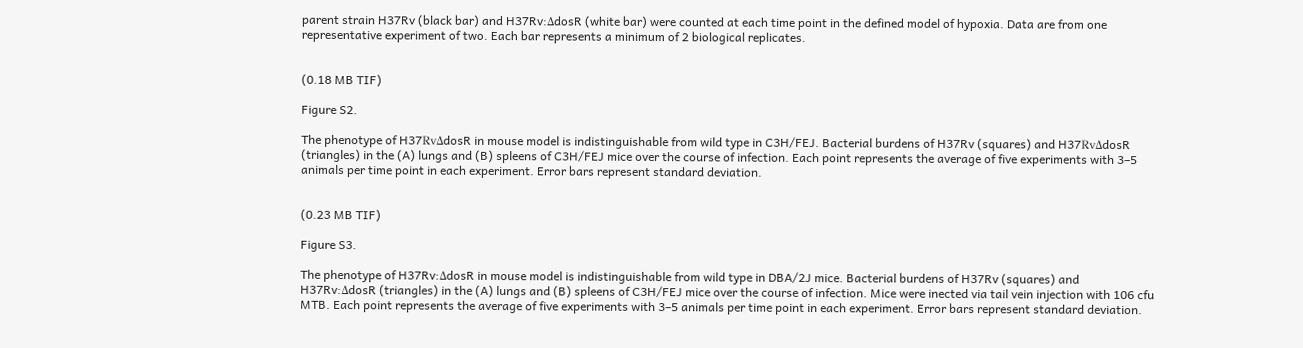parent strain H37Rv (black bar) and H37Rv:ΔdosR (white bar) were counted at each time point in the defined model of hypoxia. Data are from one representative experiment of two. Each bar represents a minimum of 2 biological replicates.


(0.18 MB TIF)

Figure S2.

The phenotype of H37RvΔdosR in mouse model is indistinguishable from wild type in C3H/FEJ. Bacterial burdens of H37Rv (squares) and H37RvΔdosR (triangles) in the (A) lungs and (B) spleens of C3H/FEJ mice over the course of infection. Each point represents the average of five experiments with 3–5 animals per time point in each experiment. Error bars represent standard deviation.


(0.23 MB TIF)

Figure S3.

The phenotype of H37Rv:ΔdosR in mouse model is indistinguishable from wild type in DBA/2J mice. Bacterial burdens of H37Rv (squares) and H37Rv:ΔdosR (triangles) in the (A) lungs and (B) spleens of C3H/FEJ mice over the course of infection. Mice were inected via tail vein injection with 106 cfu MTB. Each point represents the average of five experiments with 3–5 animals per time point in each experiment. Error bars represent standard deviation.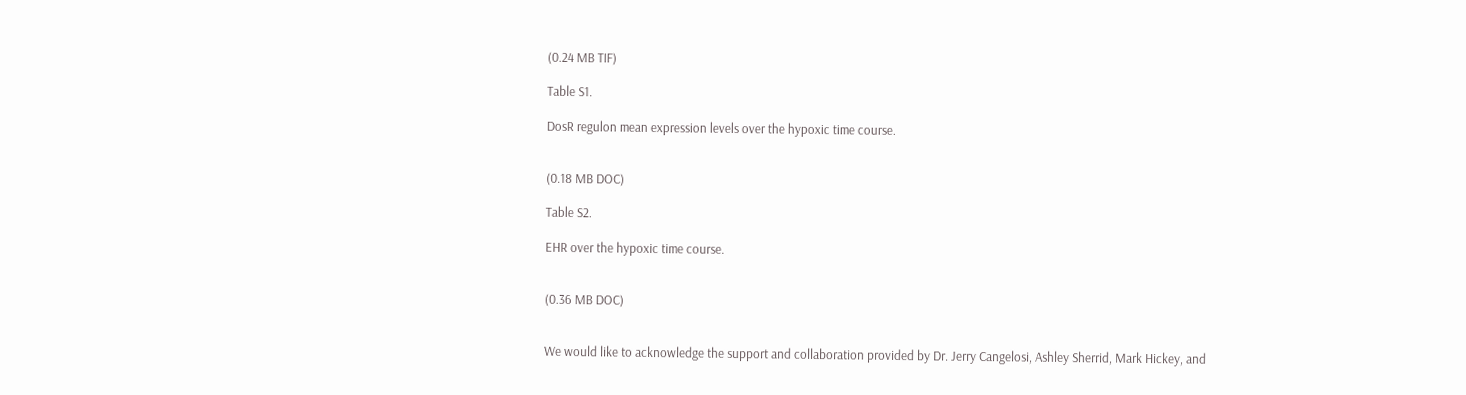(0.24 MB TIF)

Table S1.

DosR regulon mean expression levels over the hypoxic time course.


(0.18 MB DOC)

Table S2.

EHR over the hypoxic time course.


(0.36 MB DOC)


We would like to acknowledge the support and collaboration provided by Dr. Jerry Cangelosi, Ashley Sherrid, Mark Hickey, and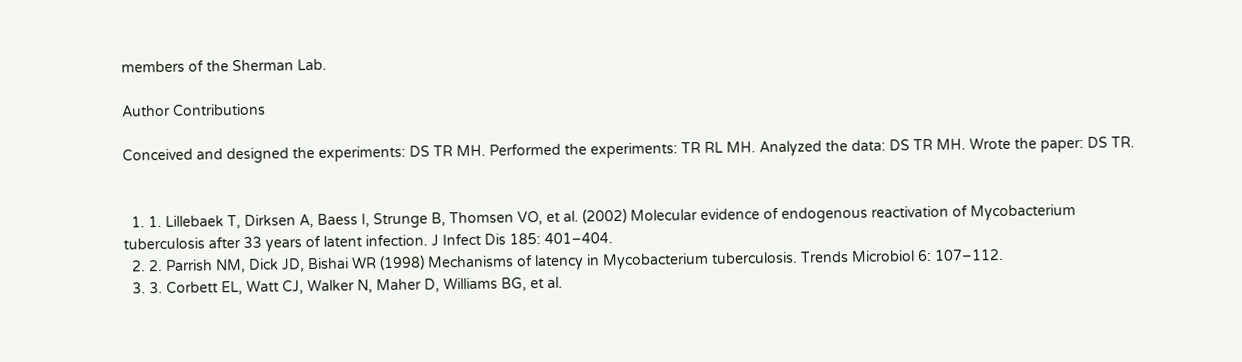members of the Sherman Lab.

Author Contributions

Conceived and designed the experiments: DS TR MH. Performed the experiments: TR RL MH. Analyzed the data: DS TR MH. Wrote the paper: DS TR.


  1. 1. Lillebaek T, Dirksen A, Baess I, Strunge B, Thomsen VO, et al. (2002) Molecular evidence of endogenous reactivation of Mycobacterium tuberculosis after 33 years of latent infection. J Infect Dis 185: 401–404.
  2. 2. Parrish NM, Dick JD, Bishai WR (1998) Mechanisms of latency in Mycobacterium tuberculosis. Trends Microbiol 6: 107–112.
  3. 3. Corbett EL, Watt CJ, Walker N, Maher D, Williams BG, et al.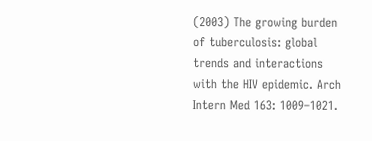(2003) The growing burden of tuberculosis: global trends and interactions with the HIV epidemic. Arch Intern Med 163: 1009–1021.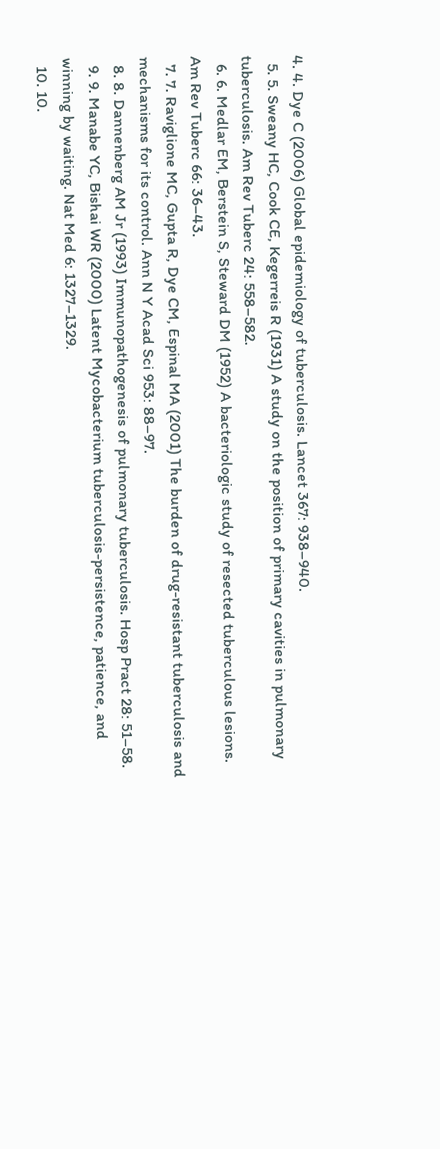4. 4. Dye C (2006) Global epidemiology of tuberculosis. Lancet 367: 938–940.
  5. 5. Sweany HC, Cook CE, Kegerreis R (1931) A study on the position of primary cavities in pulmonary tuberculosis. Am Rev Tuberc 24: 558–582.
  6. 6. Medlar EM, Berstein S, Steward DM (1952) A bacteriologic study of resected tuberculous lesions. Am Rev Tuberc 66: 36–43.
  7. 7. Raviglione MC, Gupta R, Dye CM, Espinal MA (2001) The burden of drug-resistant tuberculosis and mechanisms for its control. Ann N Y Acad Sci 953: 88–97.
  8. 8. Dannenberg AM Jr (1993) Immunopathogenesis of pulmonary tuberculosis. Hosp Pract 28: 51–58.
  9. 9. Manabe YC, Bishai WR (2000) Latent Mycobacterium tuberculosis-persistence, patience, and winning by waiting. Nat Med 6: 1327–1329.
  10. 10.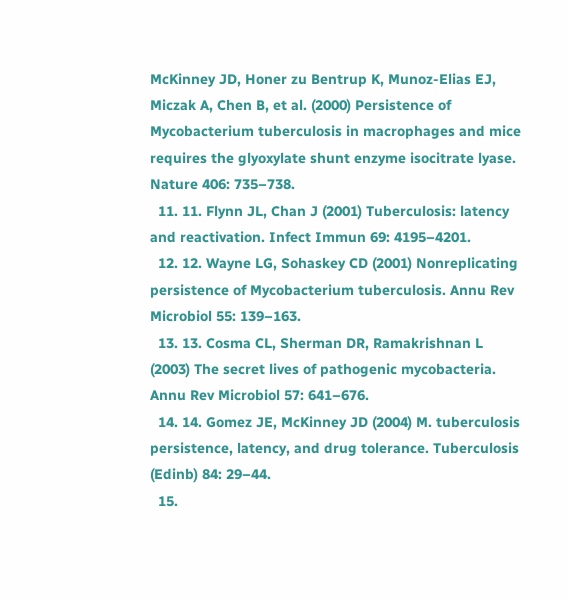McKinney JD, Honer zu Bentrup K, Munoz-Elias EJ, Miczak A, Chen B, et al. (2000) Persistence of Mycobacterium tuberculosis in macrophages and mice requires the glyoxylate shunt enzyme isocitrate lyase. Nature 406: 735–738.
  11. 11. Flynn JL, Chan J (2001) Tuberculosis: latency and reactivation. Infect Immun 69: 4195–4201.
  12. 12. Wayne LG, Sohaskey CD (2001) Nonreplicating persistence of Mycobacterium tuberculosis. Annu Rev Microbiol 55: 139–163.
  13. 13. Cosma CL, Sherman DR, Ramakrishnan L (2003) The secret lives of pathogenic mycobacteria. Annu Rev Microbiol 57: 641–676.
  14. 14. Gomez JE, McKinney JD (2004) M. tuberculosis persistence, latency, and drug tolerance. Tuberculosis (Edinb) 84: 29–44.
  15.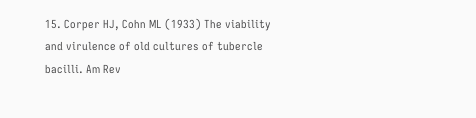15. Corper HJ, Cohn ML (1933) The viability and virulence of old cultures of tubercle bacilli. Am Rev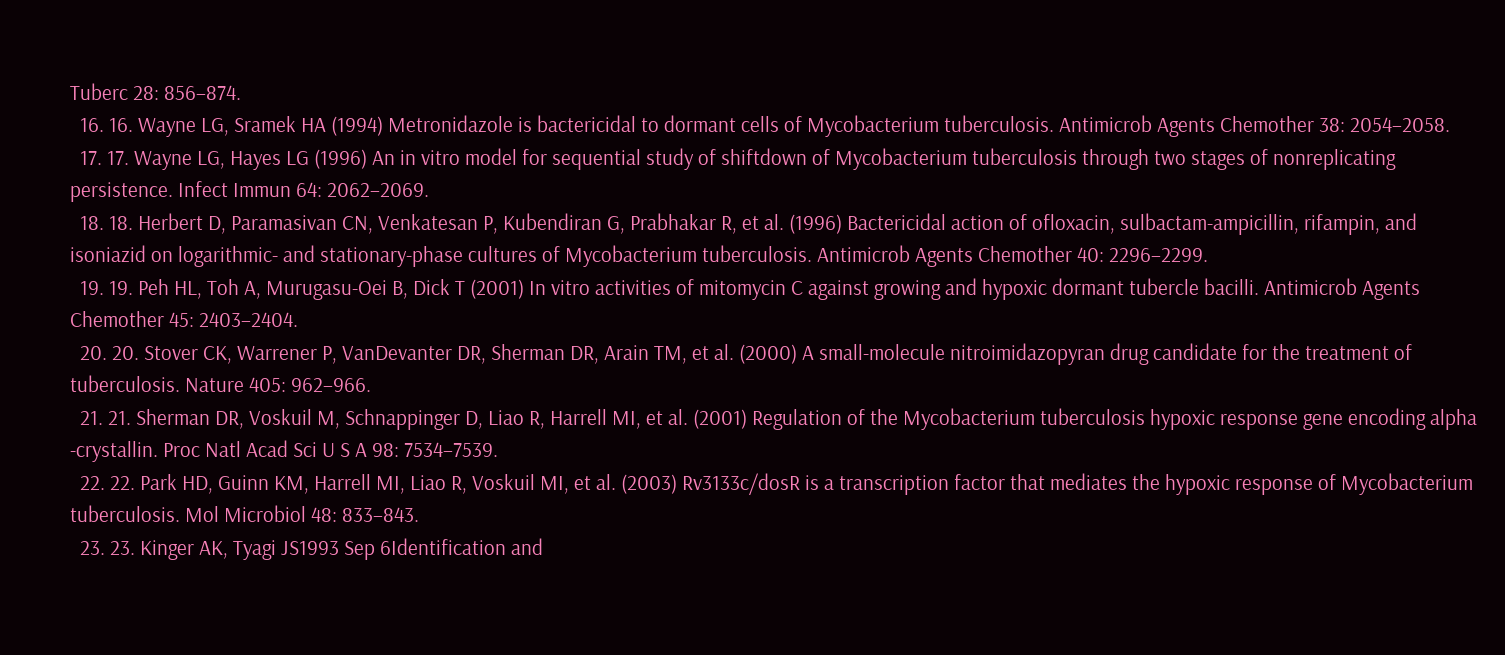Tuberc 28: 856–874.
  16. 16. Wayne LG, Sramek HA (1994) Metronidazole is bactericidal to dormant cells of Mycobacterium tuberculosis. Antimicrob Agents Chemother 38: 2054–2058.
  17. 17. Wayne LG, Hayes LG (1996) An in vitro model for sequential study of shiftdown of Mycobacterium tuberculosis through two stages of nonreplicating persistence. Infect Immun 64: 2062–2069.
  18. 18. Herbert D, Paramasivan CN, Venkatesan P, Kubendiran G, Prabhakar R, et al. (1996) Bactericidal action of ofloxacin, sulbactam-ampicillin, rifampin, and isoniazid on logarithmic- and stationary-phase cultures of Mycobacterium tuberculosis. Antimicrob Agents Chemother 40: 2296–2299.
  19. 19. Peh HL, Toh A, Murugasu-Oei B, Dick T (2001) In vitro activities of mitomycin C against growing and hypoxic dormant tubercle bacilli. Antimicrob Agents Chemother 45: 2403–2404.
  20. 20. Stover CK, Warrener P, VanDevanter DR, Sherman DR, Arain TM, et al. (2000) A small-molecule nitroimidazopyran drug candidate for the treatment of tuberculosis. Nature 405: 962–966.
  21. 21. Sherman DR, Voskuil M, Schnappinger D, Liao R, Harrell MI, et al. (2001) Regulation of the Mycobacterium tuberculosis hypoxic response gene encoding alpha -crystallin. Proc Natl Acad Sci U S A 98: 7534–7539.
  22. 22. Park HD, Guinn KM, Harrell MI, Liao R, Voskuil MI, et al. (2003) Rv3133c/dosR is a transcription factor that mediates the hypoxic response of Mycobacterium tuberculosis. Mol Microbiol 48: 833–843.
  23. 23. Kinger AK, Tyagi JS1993 Sep 6Identification and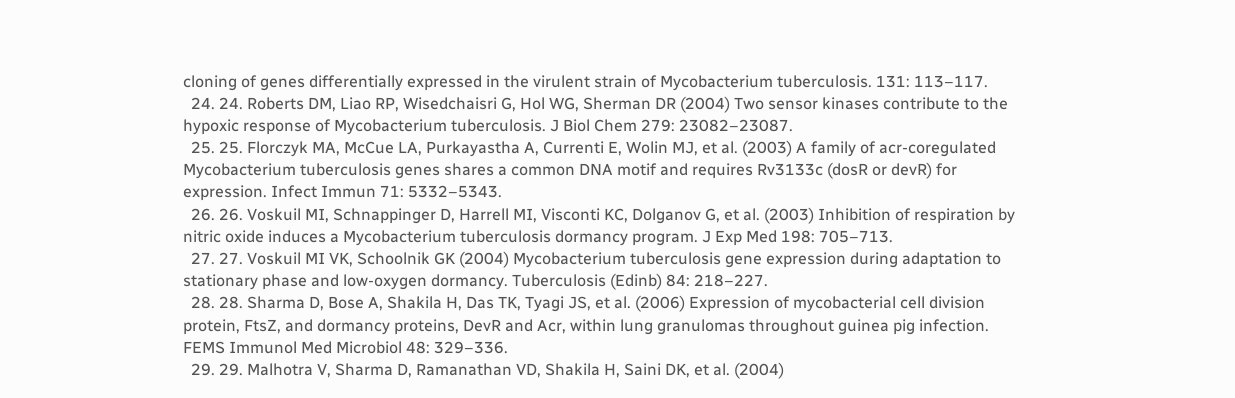cloning of genes differentially expressed in the virulent strain of Mycobacterium tuberculosis. 131: 113–117.
  24. 24. Roberts DM, Liao RP, Wisedchaisri G, Hol WG, Sherman DR (2004) Two sensor kinases contribute to the hypoxic response of Mycobacterium tuberculosis. J Biol Chem 279: 23082–23087.
  25. 25. Florczyk MA, McCue LA, Purkayastha A, Currenti E, Wolin MJ, et al. (2003) A family of acr-coregulated Mycobacterium tuberculosis genes shares a common DNA motif and requires Rv3133c (dosR or devR) for expression. Infect Immun 71: 5332–5343.
  26. 26. Voskuil MI, Schnappinger D, Harrell MI, Visconti KC, Dolganov G, et al. (2003) Inhibition of respiration by nitric oxide induces a Mycobacterium tuberculosis dormancy program. J Exp Med 198: 705–713.
  27. 27. Voskuil MI VK, Schoolnik GK (2004) Mycobacterium tuberculosis gene expression during adaptation to stationary phase and low-oxygen dormancy. Tuberculosis (Edinb) 84: 218–227.
  28. 28. Sharma D, Bose A, Shakila H, Das TK, Tyagi JS, et al. (2006) Expression of mycobacterial cell division protein, FtsZ, and dormancy proteins, DevR and Acr, within lung granulomas throughout guinea pig infection. FEMS Immunol Med Microbiol 48: 329–336.
  29. 29. Malhotra V, Sharma D, Ramanathan VD, Shakila H, Saini DK, et al. (2004)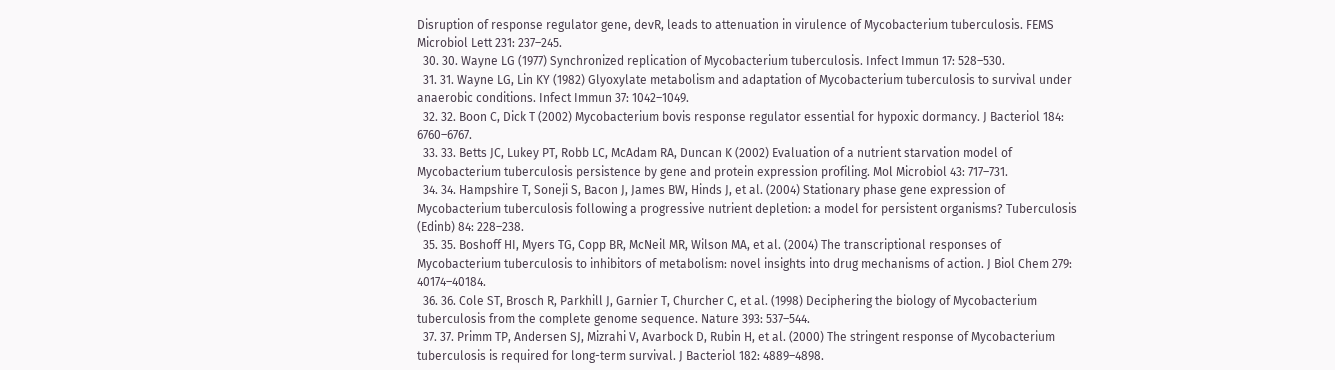Disruption of response regulator gene, devR, leads to attenuation in virulence of Mycobacterium tuberculosis. FEMS Microbiol Lett 231: 237–245.
  30. 30. Wayne LG (1977) Synchronized replication of Mycobacterium tuberculosis. Infect Immun 17: 528–530.
  31. 31. Wayne LG, Lin KY (1982) Glyoxylate metabolism and adaptation of Mycobacterium tuberculosis to survival under anaerobic conditions. Infect Immun 37: 1042–1049.
  32. 32. Boon C, Dick T (2002) Mycobacterium bovis response regulator essential for hypoxic dormancy. J Bacteriol 184: 6760–6767.
  33. 33. Betts JC, Lukey PT, Robb LC, McAdam RA, Duncan K (2002) Evaluation of a nutrient starvation model of Mycobacterium tuberculosis persistence by gene and protein expression profiling. Mol Microbiol 43: 717–731.
  34. 34. Hampshire T, Soneji S, Bacon J, James BW, Hinds J, et al. (2004) Stationary phase gene expression of Mycobacterium tuberculosis following a progressive nutrient depletion: a model for persistent organisms? Tuberculosis (Edinb) 84: 228–238.
  35. 35. Boshoff HI, Myers TG, Copp BR, McNeil MR, Wilson MA, et al. (2004) The transcriptional responses of Mycobacterium tuberculosis to inhibitors of metabolism: novel insights into drug mechanisms of action. J Biol Chem 279: 40174–40184.
  36. 36. Cole ST, Brosch R, Parkhill J, Garnier T, Churcher C, et al. (1998) Deciphering the biology of Mycobacterium tuberculosis from the complete genome sequence. Nature 393: 537–544.
  37. 37. Primm TP, Andersen SJ, Mizrahi V, Avarbock D, Rubin H, et al. (2000) The stringent response of Mycobacterium tuberculosis is required for long-term survival. J Bacteriol 182: 4889–4898.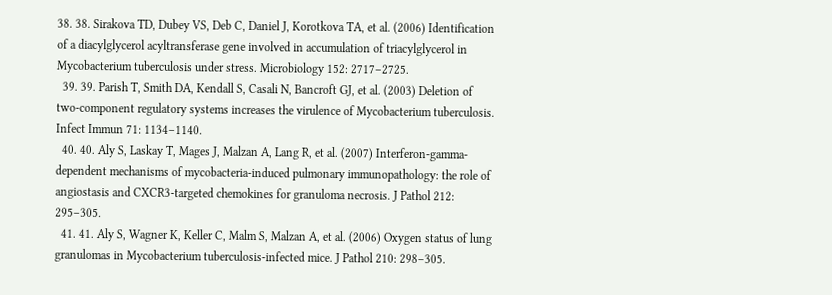38. 38. Sirakova TD, Dubey VS, Deb C, Daniel J, Korotkova TA, et al. (2006) Identification of a diacylglycerol acyltransferase gene involved in accumulation of triacylglycerol in Mycobacterium tuberculosis under stress. Microbiology 152: 2717–2725.
  39. 39. Parish T, Smith DA, Kendall S, Casali N, Bancroft GJ, et al. (2003) Deletion of two-component regulatory systems increases the virulence of Mycobacterium tuberculosis. Infect Immun 71: 1134–1140.
  40. 40. Aly S, Laskay T, Mages J, Malzan A, Lang R, et al. (2007) Interferon-gamma-dependent mechanisms of mycobacteria-induced pulmonary immunopathology: the role of angiostasis and CXCR3-targeted chemokines for granuloma necrosis. J Pathol 212: 295–305.
  41. 41. Aly S, Wagner K, Keller C, Malm S, Malzan A, et al. (2006) Oxygen status of lung granulomas in Mycobacterium tuberculosis-infected mice. J Pathol 210: 298–305.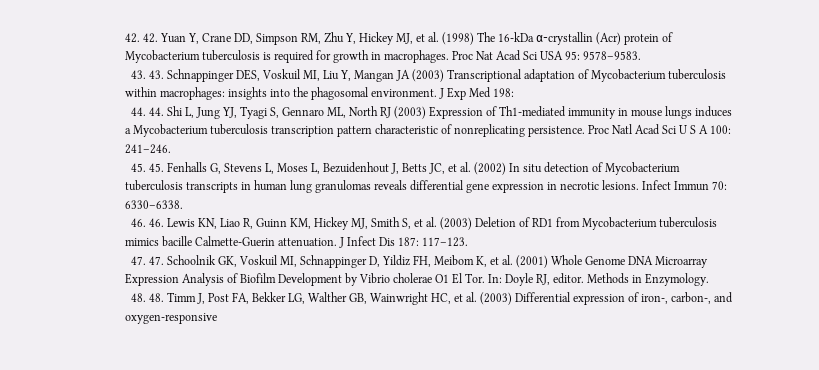42. 42. Yuan Y, Crane DD, Simpson RM, Zhu Y, Hickey MJ, et al. (1998) The 16-kDa α-crystallin (Acr) protein of Mycobacterium tuberculosis is required for growth in macrophages. Proc Nat Acad Sci USA 95: 9578–9583.
  43. 43. Schnappinger DES, Voskuil MI, Liu Y, Mangan JA (2003) Transcriptional adaptation of Mycobacterium tuberculosis within macrophages: insights into the phagosomal environment. J Exp Med 198:
  44. 44. Shi L, Jung YJ, Tyagi S, Gennaro ML, North RJ (2003) Expression of Th1-mediated immunity in mouse lungs induces a Mycobacterium tuberculosis transcription pattern characteristic of nonreplicating persistence. Proc Natl Acad Sci U S A 100: 241–246.
  45. 45. Fenhalls G, Stevens L, Moses L, Bezuidenhout J, Betts JC, et al. (2002) In situ detection of Mycobacterium tuberculosis transcripts in human lung granulomas reveals differential gene expression in necrotic lesions. Infect Immun 70: 6330–6338.
  46. 46. Lewis KN, Liao R, Guinn KM, Hickey MJ, Smith S, et al. (2003) Deletion of RD1 from Mycobacterium tuberculosis mimics bacille Calmette-Guerin attenuation. J Infect Dis 187: 117–123.
  47. 47. Schoolnik GK, Voskuil MI, Schnappinger D, Yildiz FH, Meibom K, et al. (2001) Whole Genome DNA Microarray Expression Analysis of Biofilm Development by Vibrio cholerae O1 El Tor. In: Doyle RJ, editor. Methods in Enzymology.
  48. 48. Timm J, Post FA, Bekker LG, Walther GB, Wainwright HC, et al. (2003) Differential expression of iron-, carbon-, and oxygen-responsive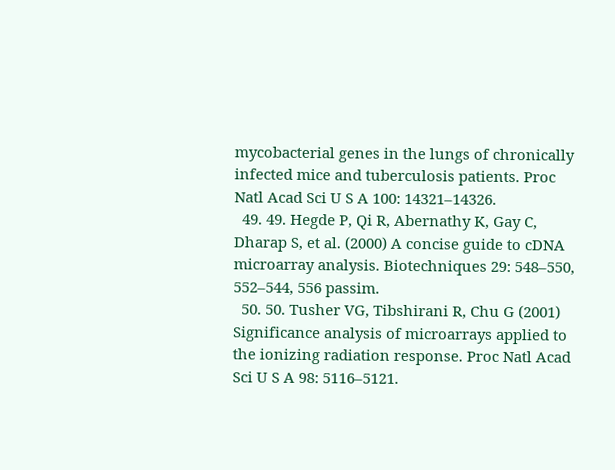mycobacterial genes in the lungs of chronically infected mice and tuberculosis patients. Proc Natl Acad Sci U S A 100: 14321–14326.
  49. 49. Hegde P, Qi R, Abernathy K, Gay C, Dharap S, et al. (2000) A concise guide to cDNA microarray analysis. Biotechniques 29: 548–550, 552–544, 556 passim.
  50. 50. Tusher VG, Tibshirani R, Chu G (2001) Significance analysis of microarrays applied to the ionizing radiation response. Proc Natl Acad Sci U S A 98: 5116–5121.